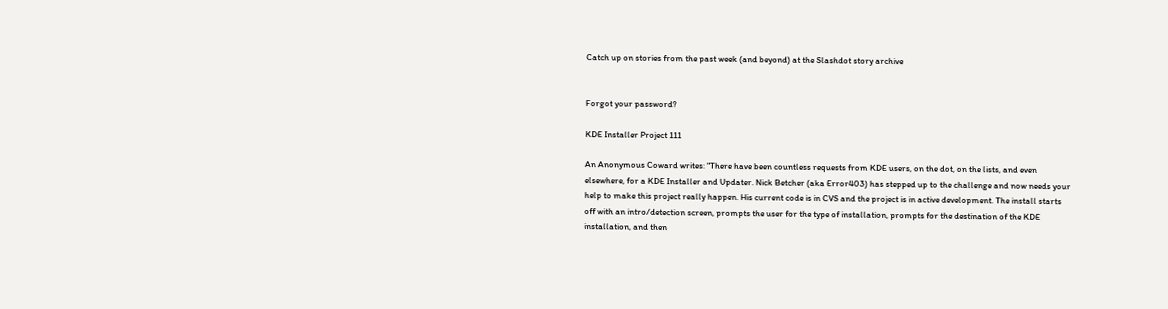Catch up on stories from the past week (and beyond) at the Slashdot story archive


Forgot your password?

KDE Installer Project 111

An Anonymous Coward writes: "There have been countless requests from KDE users, on the dot, on the lists, and even elsewhere, for a KDE Installer and Updater. Nick Betcher (aka Error403) has stepped up to the challenge and now needs your help to make this project really happen. His current code is in CVS and the project is in active development. The install starts off with an intro/detection screen, prompts the user for the type of installation, prompts for the destination of the KDE installation, and then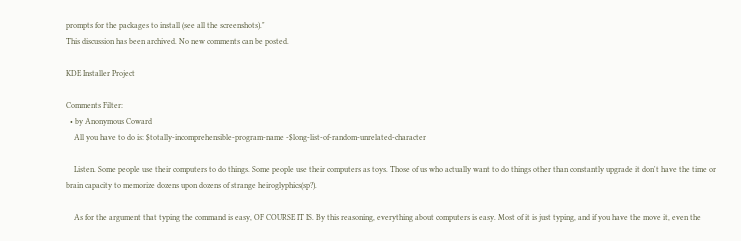prompts for the packages to install (see all the screenshots)."
This discussion has been archived. No new comments can be posted.

KDE Installer Project

Comments Filter:
  • by Anonymous Coward
    All you have to do is: $totally-incomprehensible-program-name -$long-list-of-random-unrelated-character

    Listen. Some people use their computers to do things. Some people use their computers as toys. Those of us who actually want to do things other than constantly upgrade it don't have the time or brain capacity to memorize dozens upon dozens of strange heiroglyphics(sp?).

    As for the argument that typing the command is easy, OF COURSE IT IS. By this reasoning, everything about computers is easy. Most of it is just typing, and if you have the move it, even the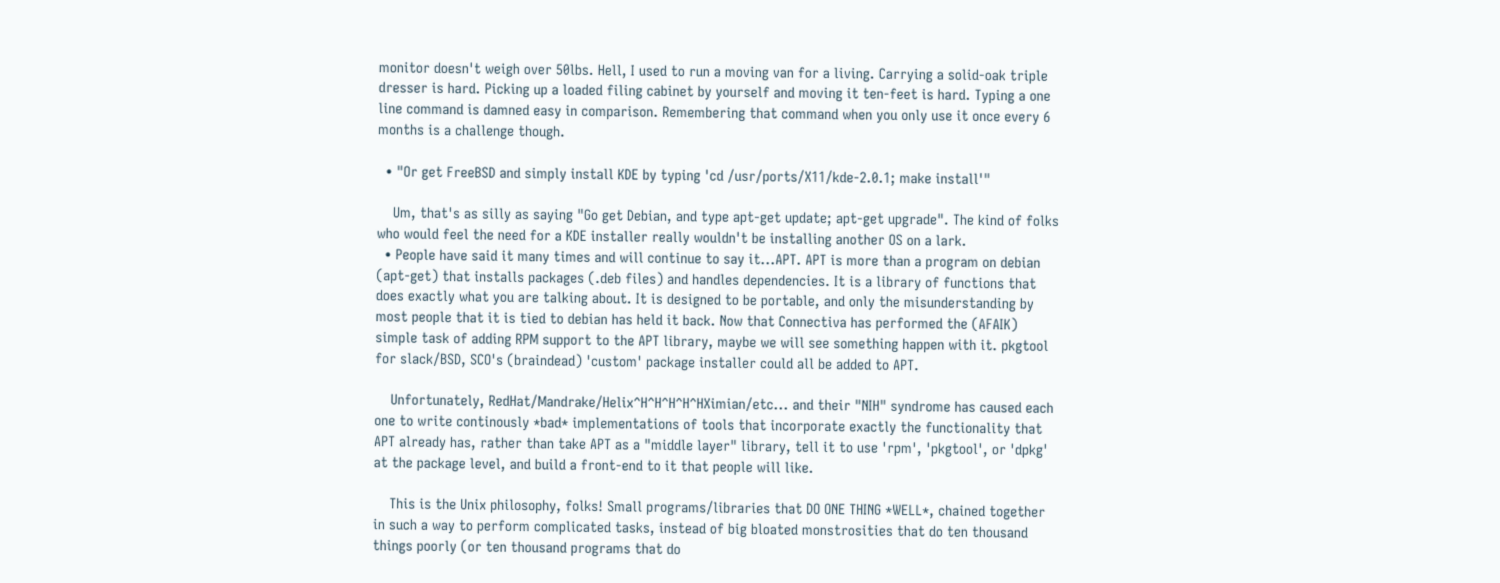monitor doesn't weigh over 50lbs. Hell, I used to run a moving van for a living. Carrying a solid-oak triple dresser is hard. Picking up a loaded filing cabinet by yourself and moving it ten-feet is hard. Typing a one line command is damned easy in comparison. Remembering that command when you only use it once every 6 months is a challenge though.

  • "Or get FreeBSD and simply install KDE by typing 'cd /usr/ports/X11/kde-2.0.1; make install'"

    Um, that's as silly as saying "Go get Debian, and type apt-get update; apt-get upgrade". The kind of folks who would feel the need for a KDE installer really wouldn't be installing another OS on a lark.
  • People have said it many times and will continue to say it...APT. APT is more than a program on debian (apt-get) that installs packages (.deb files) and handles dependencies. It is a library of functions that does exactly what you are talking about. It is designed to be portable, and only the misunderstanding by most people that it is tied to debian has held it back. Now that Connectiva has performed the (AFAIK) simple task of adding RPM support to the APT library, maybe we will see something happen with it. pkgtool for slack/BSD, SCO's (braindead) 'custom' package installer could all be added to APT.

    Unfortunately, RedHat/Mandrake/Helix^H^H^H^H^HXimian/etc... and their "NIH" syndrome has caused each one to write continously *bad* implementations of tools that incorporate exactly the functionality that APT already has, rather than take APT as a "middle layer" library, tell it to use 'rpm', 'pkgtool', or 'dpkg' at the package level, and build a front-end to it that people will like.

    This is the Unix philosophy, folks! Small programs/libraries that DO ONE THING *WELL*, chained together in such a way to perform complicated tasks, instead of big bloated monstrosities that do ten thousand things poorly (or ten thousand programs that do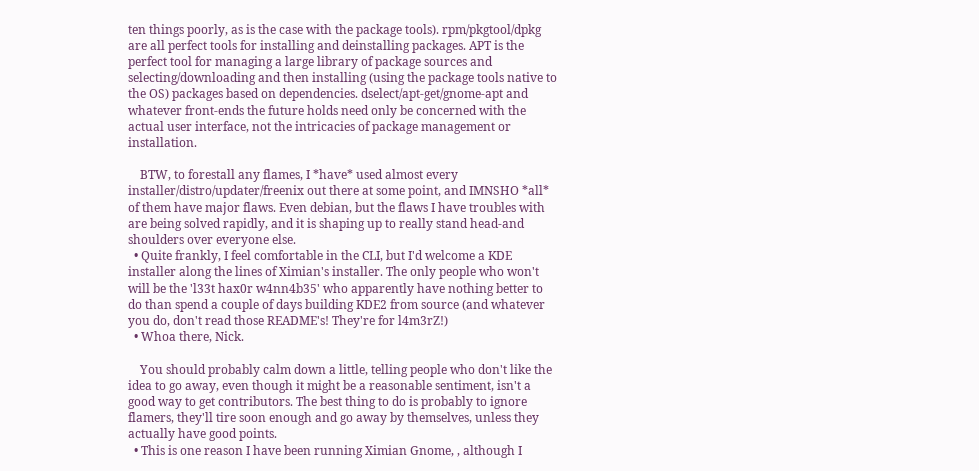ten things poorly, as is the case with the package tools). rpm/pkgtool/dpkg are all perfect tools for installing and deinstalling packages. APT is the perfect tool for managing a large library of package sources and selecting/downloading and then installing (using the package tools native to the OS) packages based on dependencies. dselect/apt-get/gnome-apt and whatever front-ends the future holds need only be concerned with the actual user interface, not the intricacies of package management or installation.

    BTW, to forestall any flames, I *have* used almost every installer/distro/updater/freenix out there at some point, and IMNSHO *all* of them have major flaws. Even debian, but the flaws I have troubles with are being solved rapidly, and it is shaping up to really stand head-and shoulders over everyone else.
  • Quite frankly, I feel comfortable in the CLI, but I'd welcome a KDE installer along the lines of Ximian's installer. The only people who won't will be the 'l33t hax0r w4nn4b35' who apparently have nothing better to do than spend a couple of days building KDE2 from source (and whatever you do, don't read those README's! They're for l4m3rZ!)
  • Whoa there, Nick.

    You should probably calm down a little, telling people who don't like the idea to go away, even though it might be a reasonable sentiment, isn't a good way to get contributors. The best thing to do is probably to ignore flamers, they'll tire soon enough and go away by themselves, unless they actually have good points.
  • This is one reason I have been running Ximian Gnome, , although I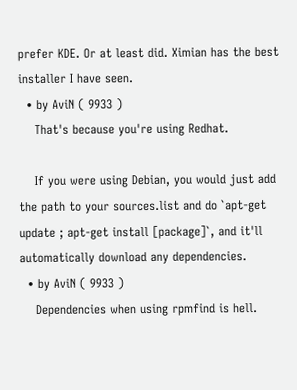prefer KDE. Or at least did. Ximian has the best installer I have seen.
  • by AviN ( 9933 )
    That's because you're using Redhat.

    If you were using Debian, you would just add the path to your sources.list and do `apt-get update ; apt-get install [package]`, and it'll automatically download any dependencies.
  • by AviN ( 9933 )
    Dependencies when using rpmfind is hell.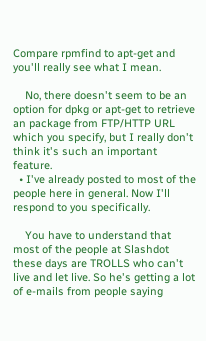Compare rpmfind to apt-get and you'll really see what I mean.

    No, there doesn't seem to be an option for dpkg or apt-get to retrieve an package from FTP/HTTP URL which you specify, but I really don't think it's such an important feature.
  • I've already posted to most of the people here in general. Now I'll respond to you specifically.

    You have to understand that most of the people at Slashdot these days are TROLLS who can't live and let live. So he's getting a lot of e-mails from people saying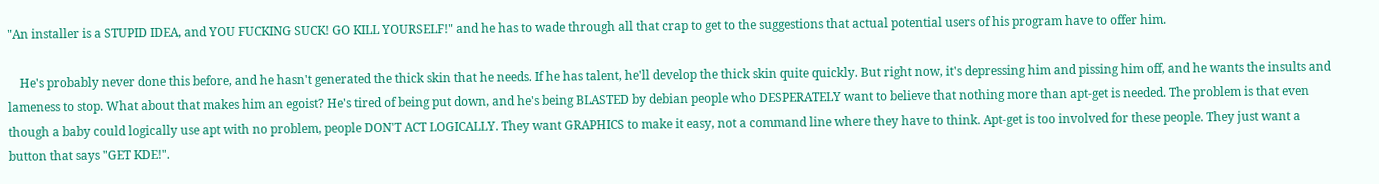"An installer is a STUPID IDEA, and YOU FUCKING SUCK! GO KILL YOURSELF!" and he has to wade through all that crap to get to the suggestions that actual potential users of his program have to offer him.

    He's probably never done this before, and he hasn't generated the thick skin that he needs. If he has talent, he'll develop the thick skin quite quickly. But right now, it's depressing him and pissing him off, and he wants the insults and lameness to stop. What about that makes him an egoist? He's tired of being put down, and he's being BLASTED by debian people who DESPERATELY want to believe that nothing more than apt-get is needed. The problem is that even though a baby could logically use apt with no problem, people DON'T ACT LOGICALLY. They want GRAPHICS to make it easy, not a command line where they have to think. Apt-get is too involved for these people. They just want a button that says "GET KDE!".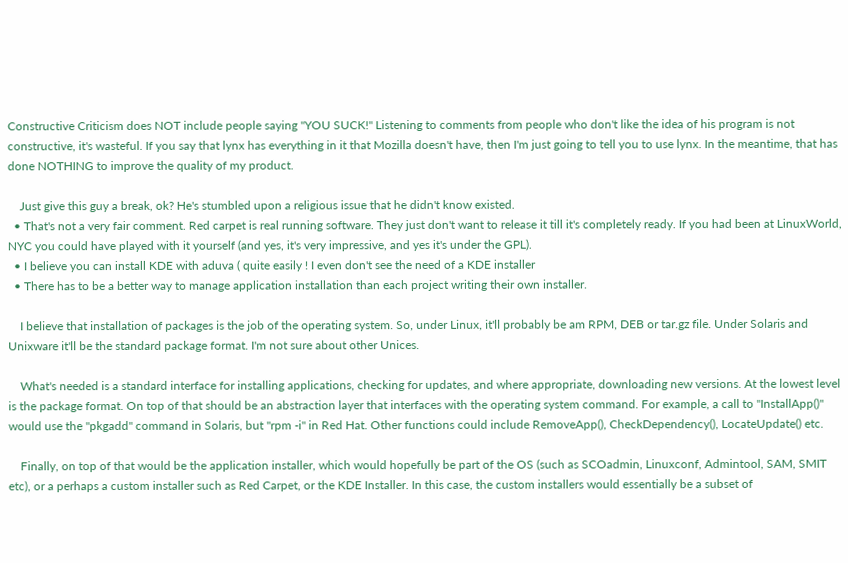Constructive Criticism does NOT include people saying "YOU SUCK!" Listening to comments from people who don't like the idea of his program is not constructive, it's wasteful. If you say that lynx has everything in it that Mozilla doesn't have, then I'm just going to tell you to use lynx. In the meantime, that has done NOTHING to improve the quality of my product.

    Just give this guy a break, ok? He's stumbled upon a religious issue that he didn't know existed.
  • That's not a very fair comment. Red carpet is real running software. They just don't want to release it till it's completely ready. If you had been at LinuxWorld, NYC you could have played with it yourself (and yes, it's very impressive, and yes it's under the GPL).
  • I believe you can install KDE with aduva ( quite easily ! I even don't see the need of a KDE installer
  • There has to be a better way to manage application installation than each project writing their own installer.

    I believe that installation of packages is the job of the operating system. So, under Linux, it'll probably be am RPM, DEB or tar.gz file. Under Solaris and Unixware it'll be the standard package format. I'm not sure about other Unices.

    What's needed is a standard interface for installing applications, checking for updates, and where appropriate, downloading new versions. At the lowest level is the package format. On top of that should be an abstraction layer that interfaces with the operating system command. For example, a call to "InstallApp()" would use the "pkgadd" command in Solaris, but "rpm -i" in Red Hat. Other functions could include RemoveApp(), CheckDependency(), LocateUpdate() etc.

    Finally, on top of that would be the application installer, which would hopefully be part of the OS (such as SCOadmin, Linuxconf, Admintool, SAM, SMIT etc), or a perhaps a custom installer such as Red Carpet, or the KDE Installer. In this case, the custom installers would essentially be a subset of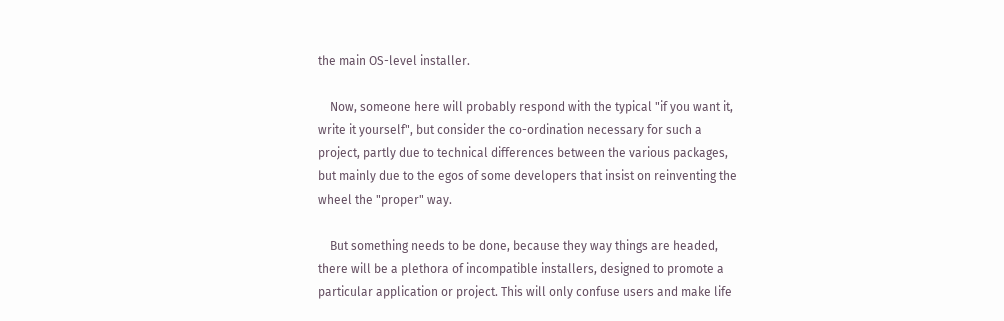the main OS-level installer.

    Now, someone here will probably respond with the typical "if you want it, write it yourself", but consider the co-ordination necessary for such a project, partly due to technical differences between the various packages, but mainly due to the egos of some developers that insist on reinventing the wheel the "proper" way.

    But something needs to be done, because they way things are headed, there will be a plethora of incompatible installers, designed to promote a particular application or project. This will only confuse users and make life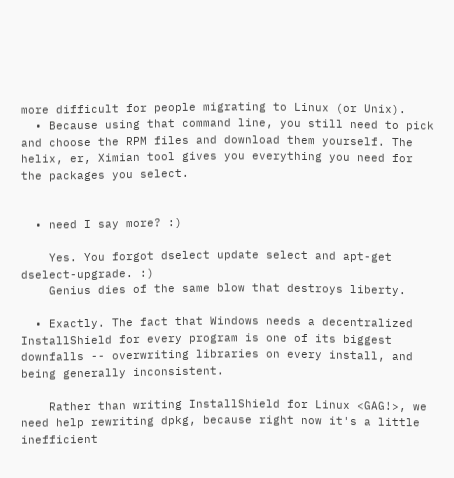more difficult for people migrating to Linux (or Unix).
  • Because using that command line, you still need to pick and choose the RPM files and download them yourself. The helix, er, Ximian tool gives you everything you need for the packages you select.


  • need I say more? :)

    Yes. You forgot dselect update select and apt-get dselect-upgrade. :)
    Genius dies of the same blow that destroys liberty.

  • Exactly. The fact that Windows needs a decentralized InstallShield for every program is one of its biggest downfalls -- overwriting libraries on every install, and being generally inconsistent.

    Rather than writing InstallShield for Linux <GAG!>, we need help rewriting dpkg, because right now it's a little inefficient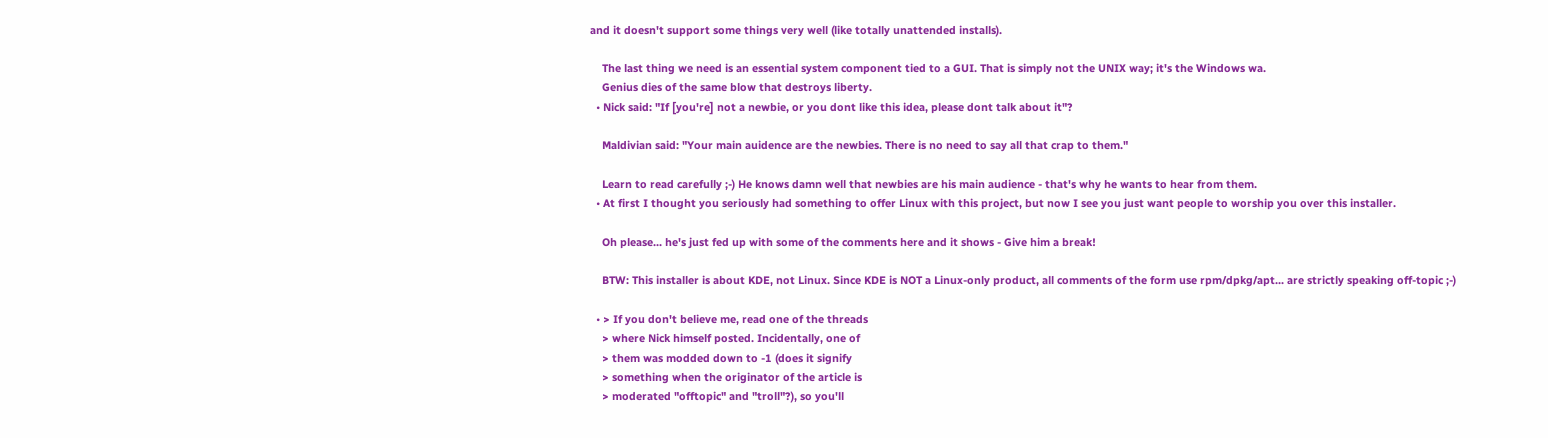and it doesn't support some things very well (like totally unattended installs).

    The last thing we need is an essential system component tied to a GUI. That is simply not the UNIX way; it's the Windows wa.
    Genius dies of the same blow that destroys liberty.
  • Nick said: "If [you're] not a newbie, or you dont like this idea, please dont talk about it"?

    Maldivian said: "Your main auidence are the newbies. There is no need to say all that crap to them."

    Learn to read carefully ;-) He knows damn well that newbies are his main audience - that's why he wants to hear from them.
  • At first I thought you seriously had something to offer Linux with this project, but now I see you just want people to worship you over this installer.

    Oh please... he's just fed up with some of the comments here and it shows - Give him a break!

    BTW: This installer is about KDE, not Linux. Since KDE is NOT a Linux-only product, all comments of the form use rpm/dpkg/apt... are strictly speaking off-topic ;-)

  • > If you don't believe me, read one of the threads
    > where Nick himself posted. Incidentally, one of
    > them was modded down to -1 (does it signify
    > something when the originator of the article is
    > moderated "offtopic" and "troll"?), so you'll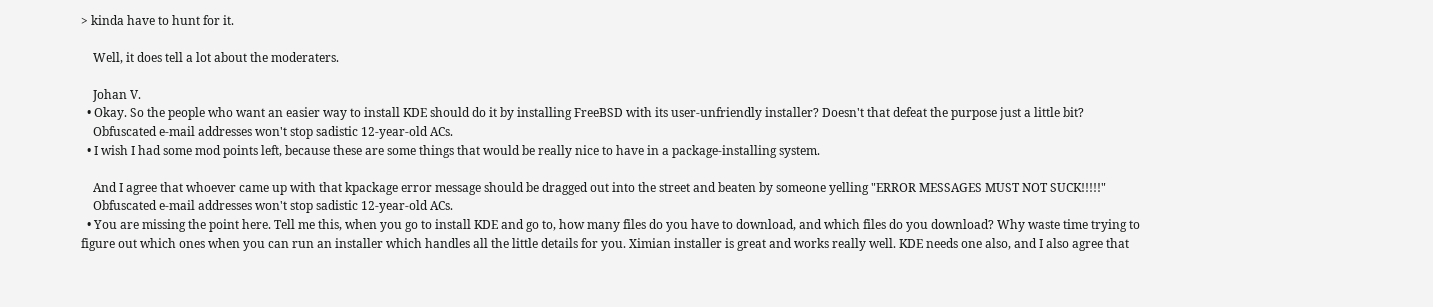> kinda have to hunt for it.

    Well, it does tell a lot about the moderaters.

    Johan V.
  • Okay. So the people who want an easier way to install KDE should do it by installing FreeBSD with its user-unfriendly installer? Doesn't that defeat the purpose just a little bit?
    Obfuscated e-mail addresses won't stop sadistic 12-year-old ACs.
  • I wish I had some mod points left, because these are some things that would be really nice to have in a package-installing system.

    And I agree that whoever came up with that kpackage error message should be dragged out into the street and beaten by someone yelling "ERROR MESSAGES MUST NOT SUCK!!!!!"
    Obfuscated e-mail addresses won't stop sadistic 12-year-old ACs.
  • You are missing the point here. Tell me this, when you go to install KDE and go to, how many files do you have to download, and which files do you download? Why waste time trying to figure out which ones when you can run an installer which handles all the little details for you. Ximian installer is great and works really well. KDE needs one also, and I also agree that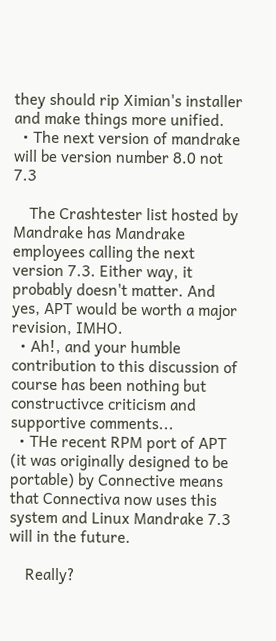they should rip Ximian's installer and make things more unified.
  • The next version of mandrake will be version number 8.0 not 7.3

    The Crashtester list hosted by Mandrake has Mandrake employees calling the next version 7.3. Either way, it probably doesn't matter. And yes, APT would be worth a major revision, IMHO.
  • Ah!, and your humble contribution to this discussion of course has been nothing but constructivce criticism and supportive comments...
  • THe recent RPM port of APT (it was originally designed to be portable) by Connective means that Connectiva now uses this system and Linux Mandrake 7.3 will in the future.

    Really?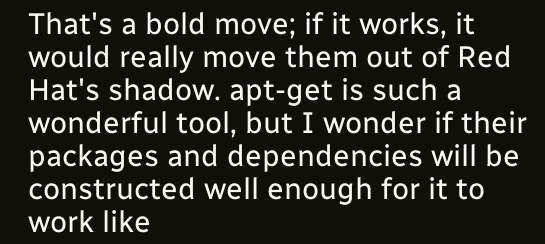That's a bold move; if it works, it would really move them out of Red Hat's shadow. apt-get is such a wonderful tool, but I wonder if their packages and dependencies will be constructed well enough for it to work like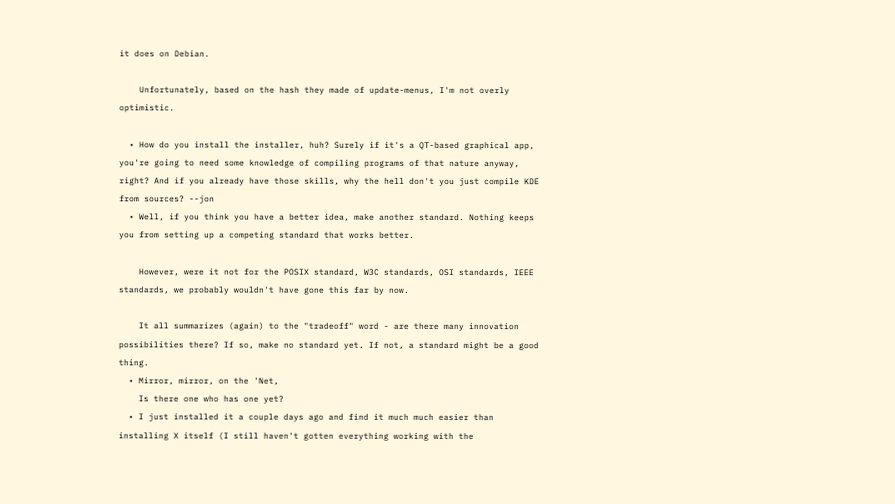it does on Debian.

    Unfortunately, based on the hash they made of update-menus, I'm not overly optimistic.

  • How do you install the installer, huh? Surely if it's a QT-based graphical app, you're going to need some knowledge of compiling programs of that nature anyway, right? And if you already have those skills, why the hell don't you just compile KDE from sources? --jon
  • Well, if you think you have a better idea, make another standard. Nothing keeps you from setting up a competing standard that works better.

    However, were it not for the POSIX standard, W3C standards, OSI standards, IEEE standards, we probably wouldn't have gone this far by now.

    It all summarizes (again) to the "tradeoff" word - are there many innovation possibilities there? If so, make no standard yet. If not, a standard might be a good thing.
  • Mirror, mirror, on the 'Net,
    Is there one who has one yet?
  • I just installed it a couple days ago and find it much much easier than installing X itself (I still haven't gotten everything working with the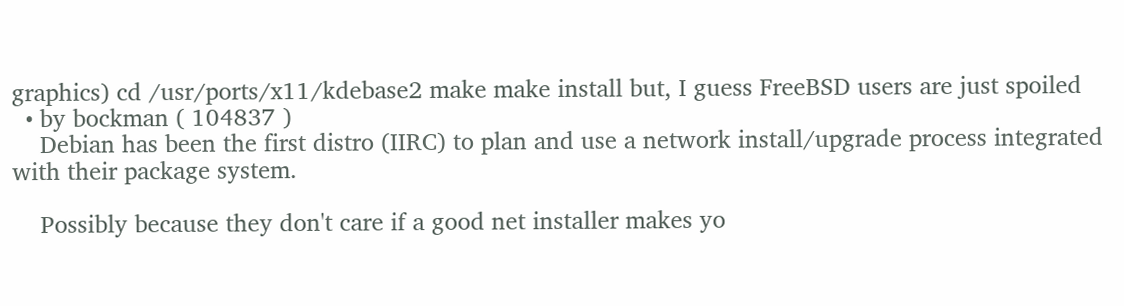graphics) cd /usr/ports/x11/kdebase2 make make install but, I guess FreeBSD users are just spoiled
  • by bockman ( 104837 )
    Debian has been the first distro (IIRC) to plan and use a network install/upgrade process integrated with their package system.

    Possibly because they don't care if a good net installer makes yo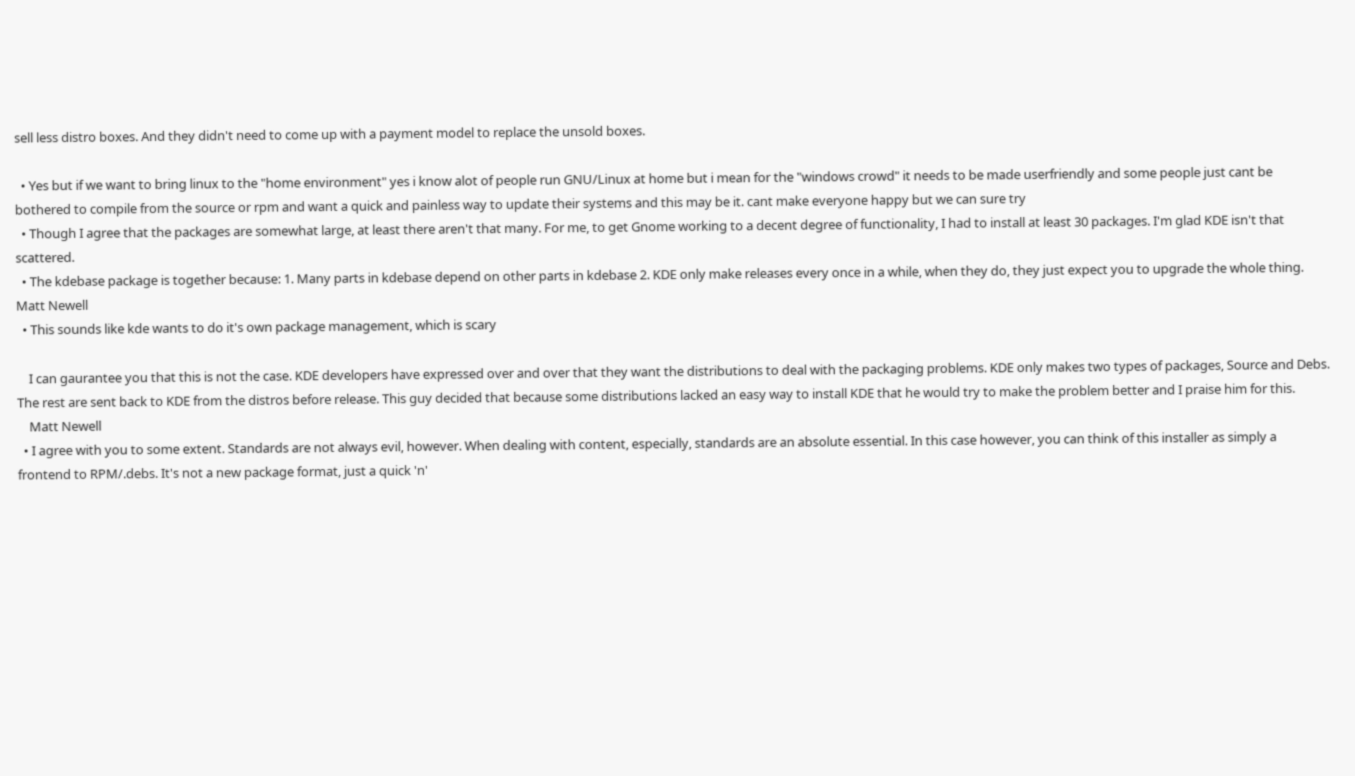sell less distro boxes. And they didn't need to come up with a payment model to replace the unsold boxes.

  • Yes but if we want to bring linux to the "home environment" yes i know alot of people run GNU/Linux at home but i mean for the "windows crowd" it needs to be made userfriendly and some people just cant be bothered to compile from the source or rpm and want a quick and painless way to update their systems and this may be it. cant make everyone happy but we can sure try
  • Though I agree that the packages are somewhat large, at least there aren't that many. For me, to get Gnome working to a decent degree of functionality, I had to install at least 30 packages. I'm glad KDE isn't that scattered.
  • The kdebase package is together because: 1. Many parts in kdebase depend on other parts in kdebase 2. KDE only make releases every once in a while, when they do, they just expect you to upgrade the whole thing. Matt Newell
  • This sounds like kde wants to do it's own package management, which is scary

    I can gaurantee you that this is not the case. KDE developers have expressed over and over that they want the distributions to deal with the packaging problems. KDE only makes two types of packages, Source and Debs. The rest are sent back to KDE from the distros before release. This guy decided that because some distributions lacked an easy way to install KDE that he would try to make the problem better and I praise him for this.
    Matt Newell
  • I agree with you to some extent. Standards are not always evil, however. When dealing with content, especially, standards are an absolute essential. In this case however, you can think of this installer as simply a frontend to RPM/.debs. It's not a new package format, just a quick 'n'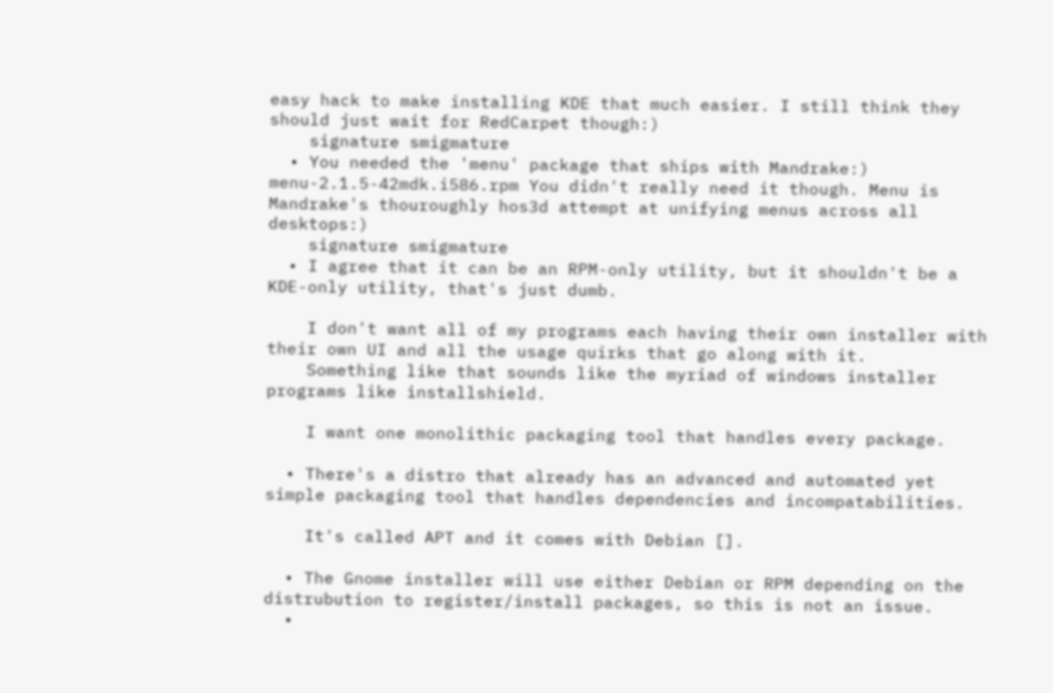easy hack to make installing KDE that much easier. I still think they should just wait for RedCarpet though:)
    signature smigmature
  • You needed the 'menu' package that ships with Mandrake:) menu-2.1.5-42mdk.i586.rpm You didn't really need it though. Menu is Mandrake's thouroughly hos3d attempt at unifying menus across all desktops:)
    signature smigmature
  • I agree that it can be an RPM-only utility, but it shouldn't be a KDE-only utility, that's just dumb.

    I don't want all of my programs each having their own installer with their own UI and all the usage quirks that go along with it.
    Something like that sounds like the myriad of windows installer programs like installshield.

    I want one monolithic packaging tool that handles every package.

  • There's a distro that already has an advanced and automated yet simple packaging tool that handles dependencies and incompatabilities.

    It's called APT and it comes with Debian [].

  • The Gnome installer will use either Debian or RPM depending on the distrubution to register/install packages, so this is not an issue.
  •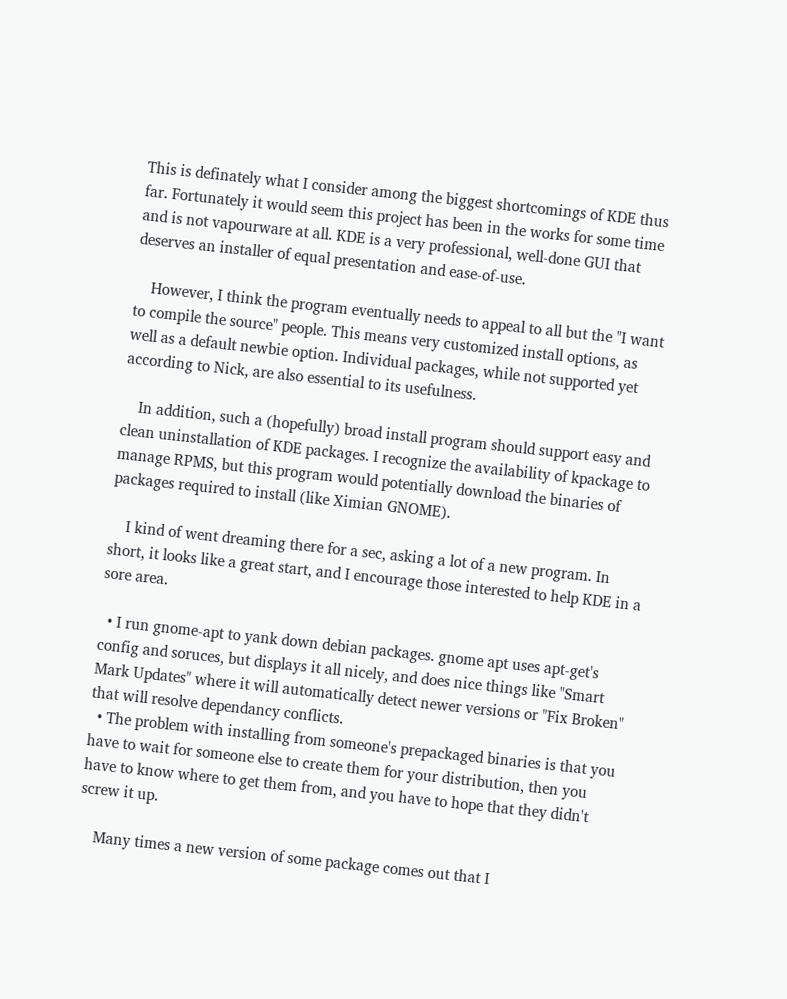This is definately what I consider among the biggest shortcomings of KDE thus far. Fortunately it would seem this project has been in the works for some time and is not vapourware at all. KDE is a very professional, well-done GUI that deserves an installer of equal presentation and ease-of-use.

    However, I think the program eventually needs to appeal to all but the "I want to compile the source" people. This means very customized install options, as well as a default newbie option. Individual packages, while not supported yet according to Nick, are also essential to its usefulness.

    In addition, such a (hopefully) broad install program should support easy and clean uninstallation of KDE packages. I recognize the availability of kpackage to manage RPMS, but this program would potentially download the binaries of packages required to install (like Ximian GNOME).

    I kind of went dreaming there for a sec, asking a lot of a new program. In short, it looks like a great start, and I encourage those interested to help KDE in a sore area.

  • I run gnome-apt to yank down debian packages. gnome apt uses apt-get's config and soruces, but displays it all nicely, and does nice things like "Smart Mark Updates" where it will automatically detect newer versions or "Fix Broken" that will resolve dependancy conflicts.
  • The problem with installing from someone's prepackaged binaries is that you have to wait for someone else to create them for your distribution, then you have to know where to get them from, and you have to hope that they didn't screw it up.

    Many times a new version of some package comes out that I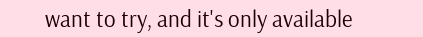want to try, and it's only available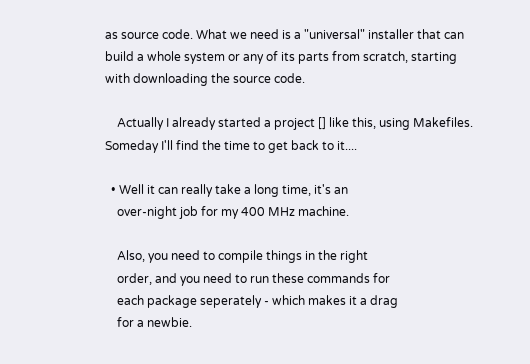as source code. What we need is a "universal" installer that can build a whole system or any of its parts from scratch, starting with downloading the source code.

    Actually I already started a project [] like this, using Makefiles. Someday I'll find the time to get back to it....

  • Well it can really take a long time, it's an
    over-night job for my 400 MHz machine.

    Also, you need to compile things in the right
    order, and you need to run these commands for
    each package seperately - which makes it a drag
    for a newbie.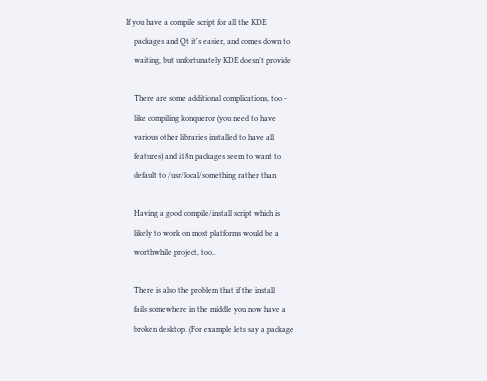If you have a compile script for all the KDE
    packages and Qt it's easier, and comes down to
    waiting, but unfortunately KDE doesn't provide

    There are some additional complications, too -
    like compiling konqueror (you need to have
    various other libraries installed to have all
    features) and i18n packages seem to want to
    default to /usr/local/something rather than

    Having a good compile/install script which is
    likely to work on most platforms would be a
    worthwhile project, too..

    There is also the problem that if the install
    fails somewhere in the middle you now have a
    broken desktop. (For example lets say a package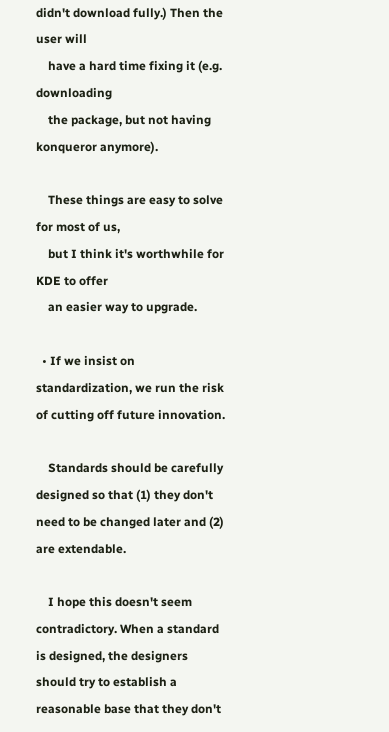didn't download fully.) Then the user will
    have a hard time fixing it (e.g. downloading
    the package, but not having konqueror anymore).

    These things are easy to solve for most of us,
    but I think it's worthwhile for KDE to offer
    an easier way to upgrade.

  • If we insist on standardization, we run the risk of cutting off future innovation.

    Standards should be carefully designed so that (1) they don't need to be changed later and (2) are extendable.

    I hope this doesn't seem contradictory. When a standard is designed, the designers should try to establish a reasonable base that they don't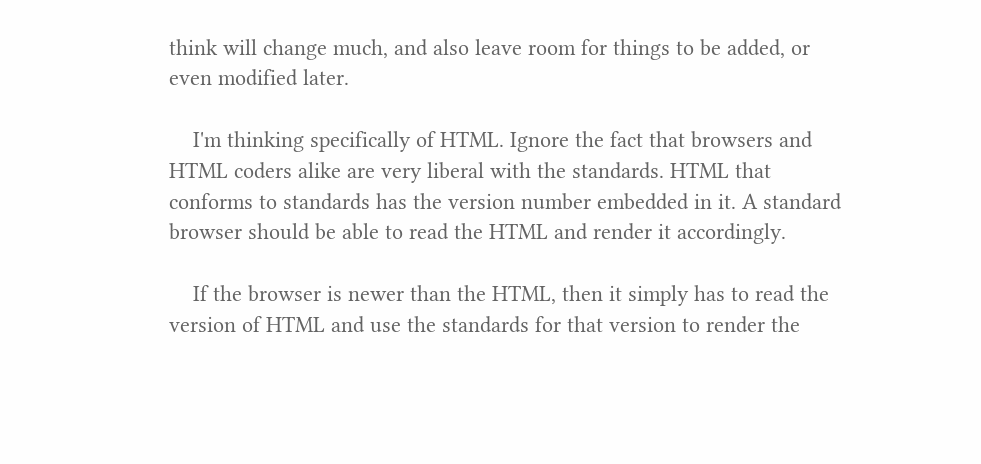think will change much, and also leave room for things to be added, or even modified later.

    I'm thinking specifically of HTML. Ignore the fact that browsers and HTML coders alike are very liberal with the standards. HTML that conforms to standards has the version number embedded in it. A standard browser should be able to read the HTML and render it accordingly.

    If the browser is newer than the HTML, then it simply has to read the version of HTML and use the standards for that version to render the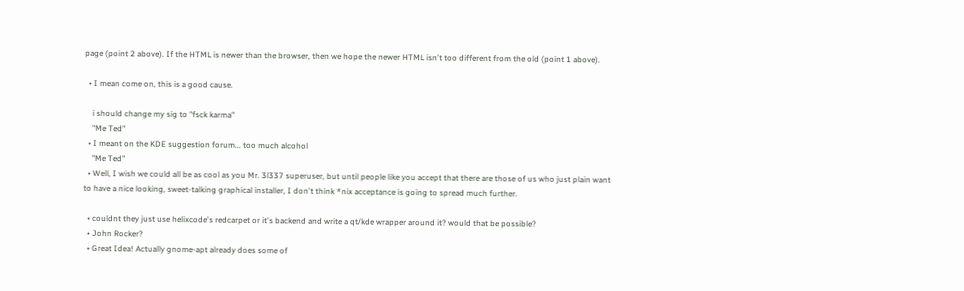page (point 2 above). If the HTML is newer than the browser, then we hope the newer HTML isn't too different from the old (point 1 above).

  • I mean come on, this is a good cause.

    i should change my sig to "fsck karma"
    "Me Ted"
  • I meant on the KDE suggestion forum... too much alcohol
    "Me Ted"
  • Well, I wish we could all be as cool as you Mr. 3l337 superuser, but until people like you accept that there are those of us who just plain want to have a nice looking, sweet-talking graphical installer, I don't think *nix acceptance is going to spread much further.

  • couldnt they just use helixcode's redcarpet or it's backend and write a qt/kde wrapper around it? would that be possible?
  • John Rocker?
  • Great Idea! Actually gnome-apt already does some of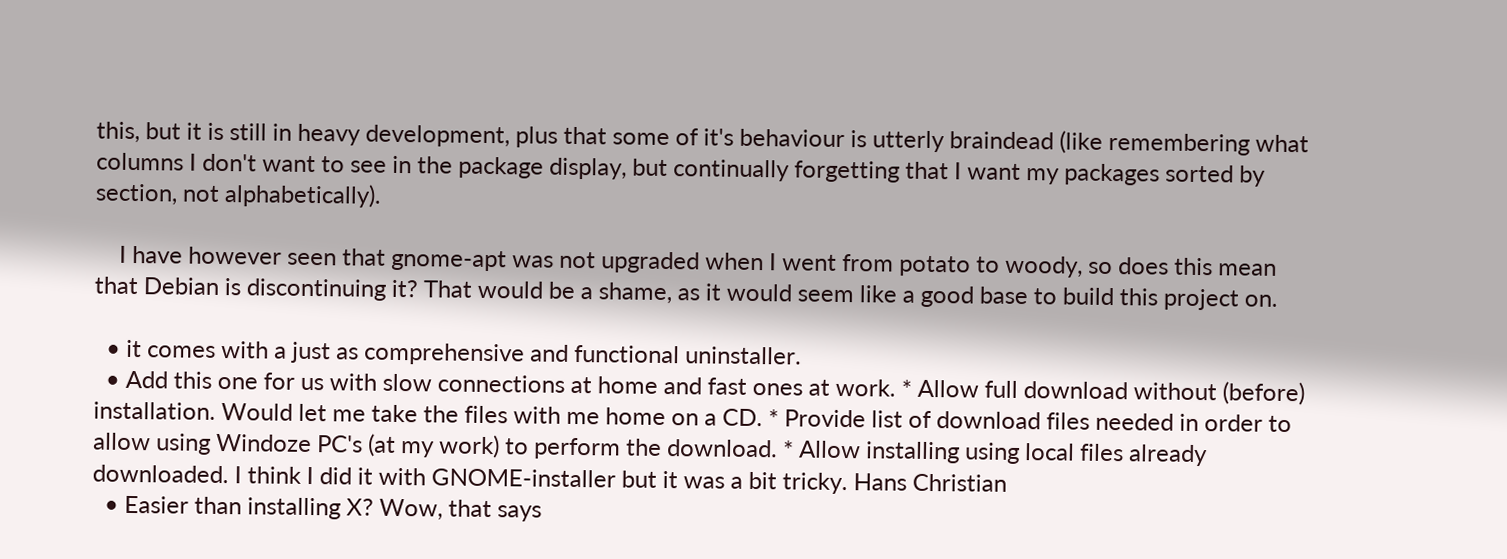this, but it is still in heavy development, plus that some of it's behaviour is utterly braindead (like remembering what columns I don't want to see in the package display, but continually forgetting that I want my packages sorted by section, not alphabetically).

    I have however seen that gnome-apt was not upgraded when I went from potato to woody, so does this mean that Debian is discontinuing it? That would be a shame, as it would seem like a good base to build this project on.

  • it comes with a just as comprehensive and functional uninstaller.
  • Add this one for us with slow connections at home and fast ones at work. * Allow full download without (before) installation. Would let me take the files with me home on a CD. * Provide list of download files needed in order to allow using Windoze PC's (at my work) to perform the download. * Allow installing using local files already downloaded. I think I did it with GNOME-installer but it was a bit tricky. Hans Christian
  • Easier than installing X? Wow, that says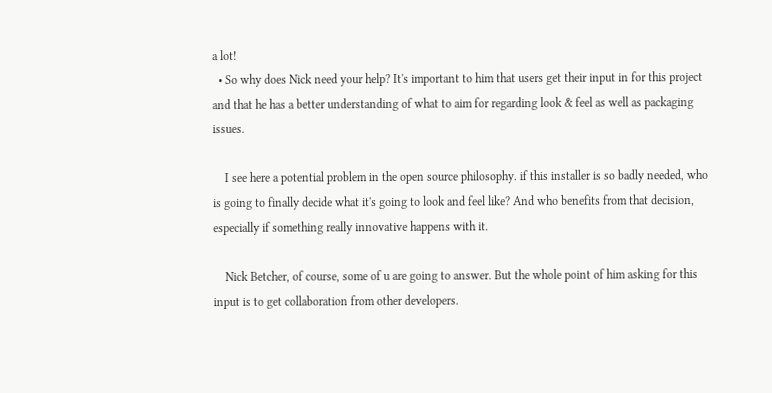a lot!
  • So why does Nick need your help? It's important to him that users get their input in for this project and that he has a better understanding of what to aim for regarding look & feel as well as packaging issues.

    I see here a potential problem in the open source philosophy. if this installer is so badly needed, who is going to finally decide what it's going to look and feel like? And who benefits from that decision, especially if something really innovative happens with it.

    Nick Betcher, of course, some of u are going to answer. But the whole point of him asking for this input is to get collaboration from other developers.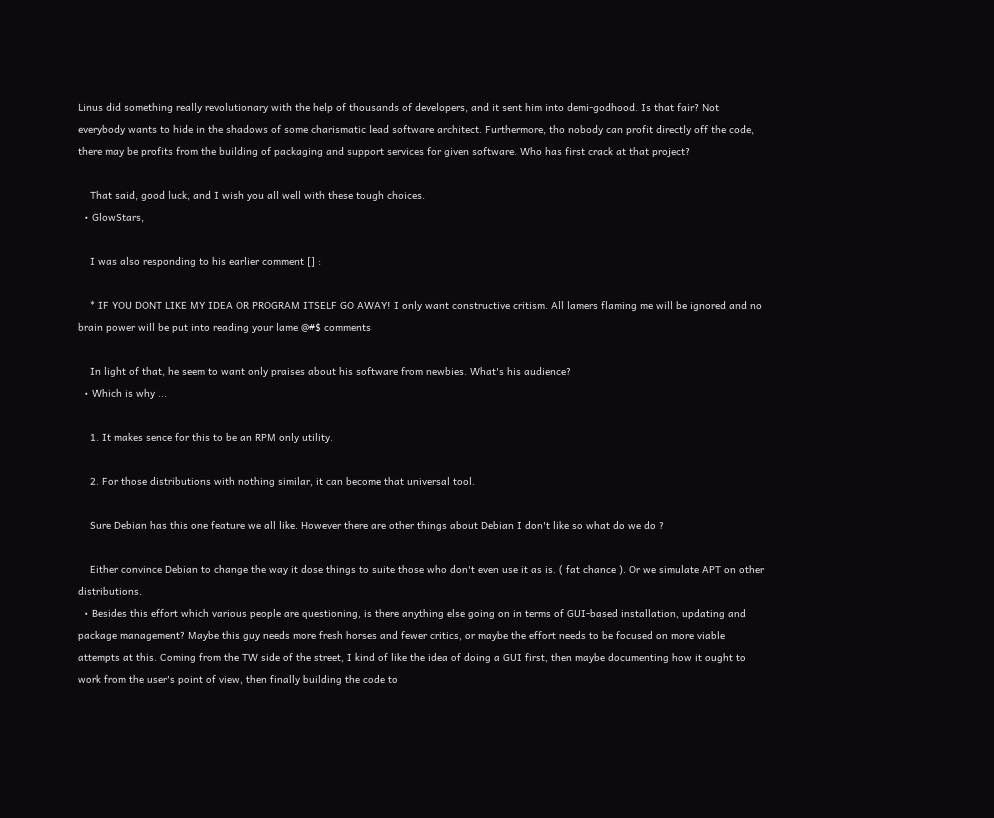Linus did something really revolutionary with the help of thousands of developers, and it sent him into demi-godhood. Is that fair? Not everybody wants to hide in the shadows of some charismatic lead software architect. Furthermore, tho nobody can profit directly off the code, there may be profits from the building of packaging and support services for given software. Who has first crack at that project?

    That said, good luck, and I wish you all well with these tough choices.
  • GlowStars,

    I was also responding to his earlier comment [] :

    * IF YOU DONT LIKE MY IDEA OR PROGRAM ITSELF GO AWAY! I only want constructive critism. All lamers flaming me will be ignored and no brain power will be put into reading your lame @#$ comments

    In light of that, he seem to want only praises about his software from newbies. What's his audience?
  • Which is why ...

    1. It makes sence for this to be an RPM only utility.

    2. For those distributions with nothing similar, it can become that universal tool.

    Sure Debian has this one feature we all like. However there are other things about Debian I don't like so what do we do ?

    Either convince Debian to change the way it dose things to suite those who don't even use it as is. ( fat chance ). Or we simulate APT on other distributions.
  • Besides this effort which various people are questioning, is there anything else going on in terms of GUI-based installation, updating and package management? Maybe this guy needs more fresh horses and fewer critics, or maybe the effort needs to be focused on more viable attempts at this. Coming from the TW side of the street, I kind of like the idea of doing a GUI first, then maybe documenting how it ought to work from the user's point of view, then finally building the code to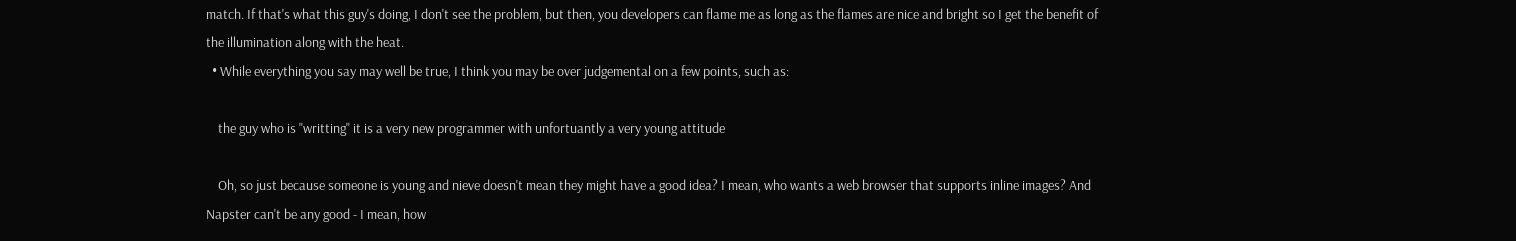match. If that's what this guy's doing, I don't see the problem, but then, you developers can flame me as long as the flames are nice and bright so I get the benefit of the illumination along with the heat.
  • While everything you say may well be true, I think you may be over judgemental on a few points, such as:

    the guy who is "writting" it is a very new programmer with unfortuantly a very young attitude

    Oh, so just because someone is young and nieve doesn't mean they might have a good idea? I mean, who wants a web browser that supports inline images? And Napster can't be any good - I mean, how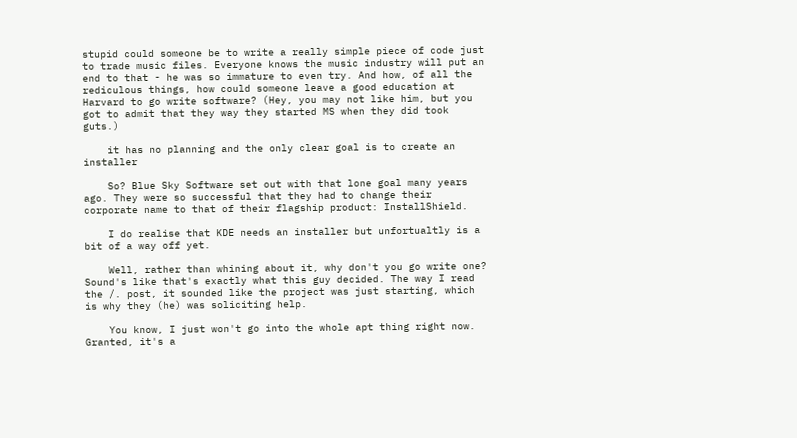stupid could someone be to write a really simple piece of code just to trade music files. Everyone knows the music industry will put an end to that - he was so immature to even try. And how, of all the rediculous things, how could someone leave a good education at Harvard to go write software? (Hey, you may not like him, but you got to admit that they way they started MS when they did took guts.)

    it has no planning and the only clear goal is to create an installer

    So? Blue Sky Software set out with that lone goal many years ago. They were so successful that they had to change their corporate name to that of their flagship product: InstallShield.

    I do realise that KDE needs an installer but unfortualtly is a bit of a way off yet.

    Well, rather than whining about it, why don't you go write one? Sound's like that's exactly what this guy decided. The way I read the /. post, it sounded like the project was just starting, which is why they (he) was soliciting help.

    You know, I just won't go into the whole apt thing right now. Granted, it's a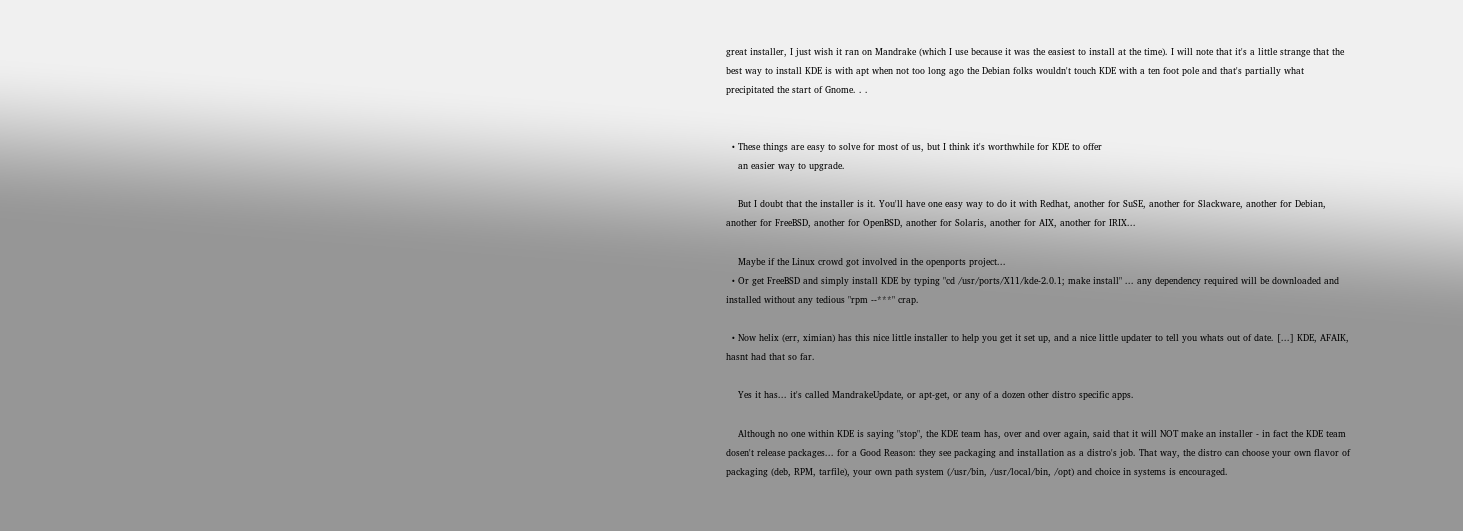great installer, I just wish it ran on Mandrake (which I use because it was the easiest to install at the time). I will note that it's a little strange that the best way to install KDE is with apt when not too long ago the Debian folks wouldn't touch KDE with a ten foot pole and that's partially what precipitated the start of Gnome. . .


  • These things are easy to solve for most of us, but I think it's worthwhile for KDE to offer
    an easier way to upgrade.

    But I doubt that the installer is it. You'll have one easy way to do it with Redhat, another for SuSE, another for Slackware, another for Debian, another for FreeBSD, another for OpenBSD, another for Solaris, another for AIX, another for IRIX...

    Maybe if the Linux crowd got involved in the openports project...
  • Or get FreeBSD and simply install KDE by typing "cd /usr/ports/X11/kde-2.0.1; make install" ... any dependency required will be downloaded and installed without any tedious "rpm --***" crap.

  • Now helix (err, ximian) has this nice little installer to help you get it set up, and a nice little updater to tell you whats out of date. [...] KDE, AFAIK, hasnt had that so far.

    Yes it has... it's called MandrakeUpdate, or apt-get, or any of a dozen other distro specific apps.

    Although no one within KDE is saying "stop", the KDE team has, over and over again, said that it will NOT make an installer - in fact the KDE team dosen't release packages... for a Good Reason: they see packaging and installation as a distro's job. That way, the distro can choose your own flavor of packaging (deb, RPM, tarfile), your own path system (/usr/bin, /usr/local/bin, /opt) and choice in systems is encouraged.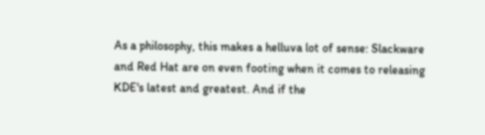As a philosophy, this makes a helluva lot of sense: Slackware and Red Hat are on even footing when it comes to releasing KDE's latest and greatest. And if the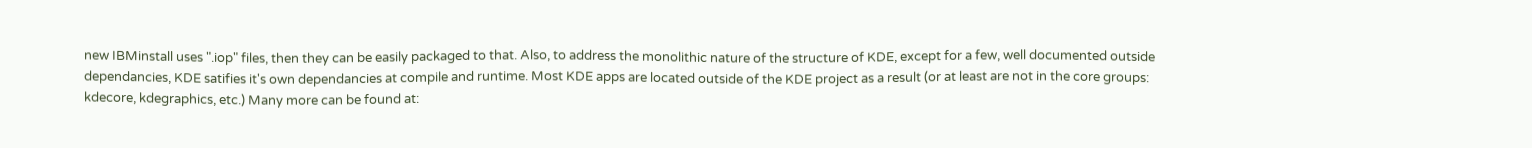new IBMinstall uses ".iop" files, then they can be easily packaged to that. Also, to address the monolithic nature of the structure of KDE, except for a few, well documented outside dependancies, KDE satifies it's own dependancies at compile and runtime. Most KDE apps are located outside of the KDE project as a result (or at least are not in the core groups: kdecore, kdegraphics, etc.) Many more can be found at: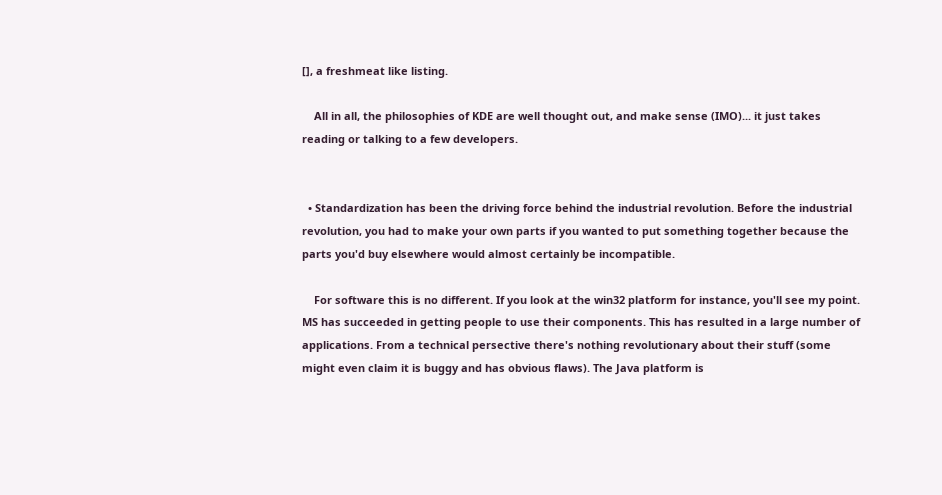[], a freshmeat like listing.

    All in all, the philosophies of KDE are well thought out, and make sense (IMO)... it just takes reading or talking to a few developers.


  • Standardization has been the driving force behind the industrial revolution. Before the industrial revolution, you had to make your own parts if you wanted to put something together because the parts you'd buy elsewhere would almost certainly be incompatible.

    For software this is no different. If you look at the win32 platform for instance, you'll see my point. MS has succeeded in getting people to use their components. This has resulted in a large number of applications. From a technical persective there's nothing revolutionary about their stuff (some might even claim it is buggy and has obvious flaws). The Java platform is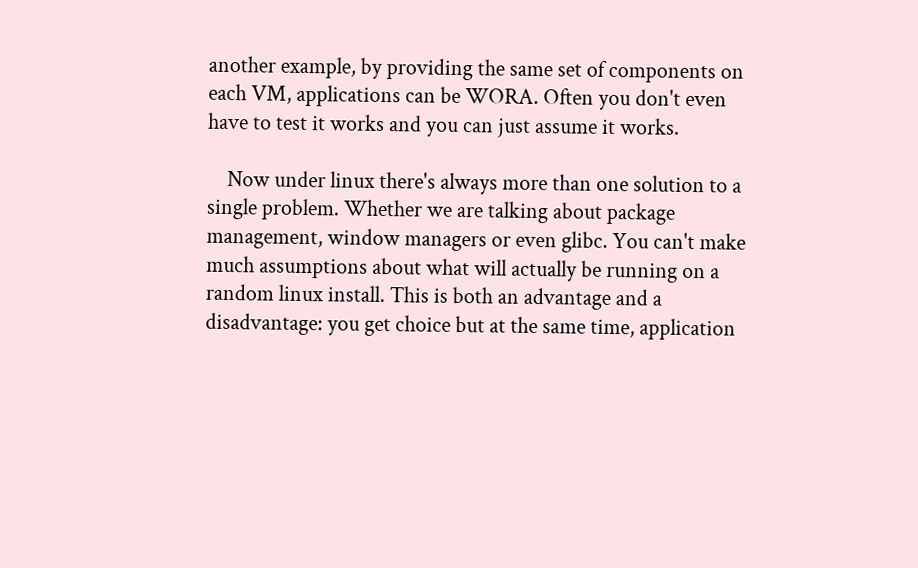another example, by providing the same set of components on each VM, applications can be WORA. Often you don't even have to test it works and you can just assume it works.

    Now under linux there's always more than one solution to a single problem. Whether we are talking about package management, window managers or even glibc. You can't make much assumptions about what will actually be running on a random linux install. This is both an advantage and a disadvantage: you get choice but at the same time, application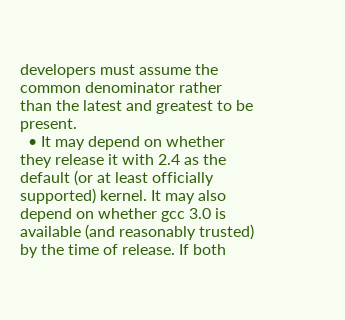developers must assume the common denominator rather than the latest and greatest to be present.
  • It may depend on whether they release it with 2.4 as the default (or at least officially supported) kernel. It may also depend on whether gcc 3.0 is available (and reasonably trusted) by the time of release. If both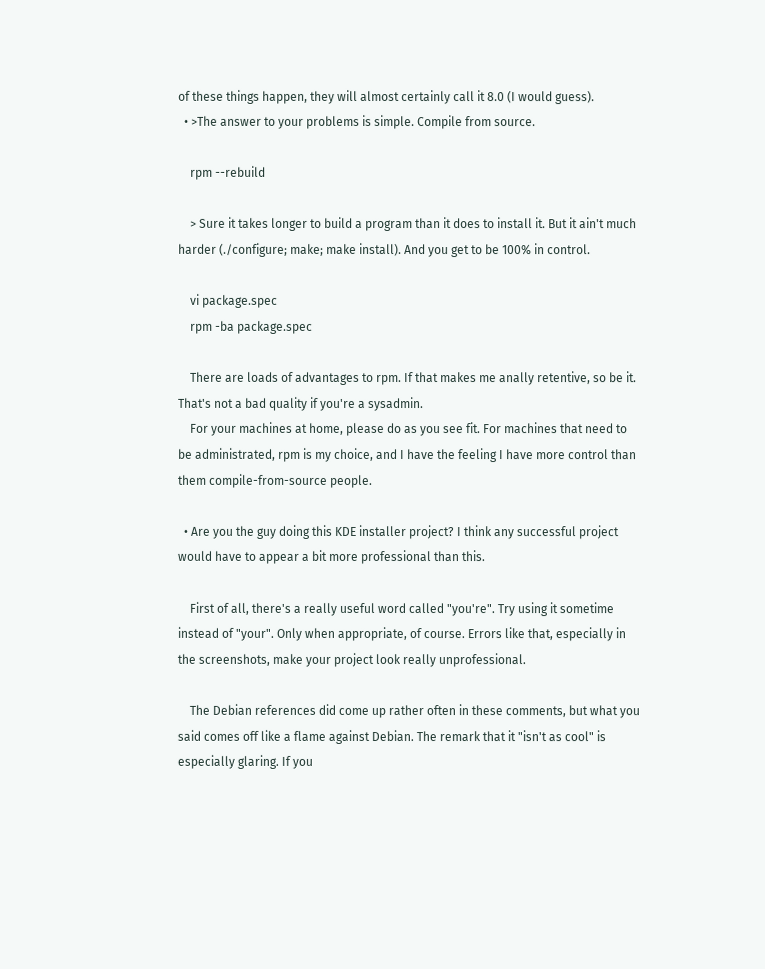of these things happen, they will almost certainly call it 8.0 (I would guess).
  • >The answer to your problems is simple. Compile from source.

    rpm --rebuild

    > Sure it takes longer to build a program than it does to install it. But it ain't much harder (./configure; make; make install). And you get to be 100% in control.

    vi package.spec
    rpm -ba package.spec

    There are loads of advantages to rpm. If that makes me anally retentive, so be it. That's not a bad quality if you're a sysadmin.
    For your machines at home, please do as you see fit. For machines that need to be administrated, rpm is my choice, and I have the feeling I have more control than them compile-from-source people.

  • Are you the guy doing this KDE installer project? I think any successful project would have to appear a bit more professional than this.

    First of all, there's a really useful word called "you're". Try using it sometime instead of "your". Only when appropriate, of course. Errors like that, especially in the screenshots, make your project look really unprofessional.

    The Debian references did come up rather often in these comments, but what you said comes off like a flame against Debian. The remark that it "isn't as cool" is especially glaring. If you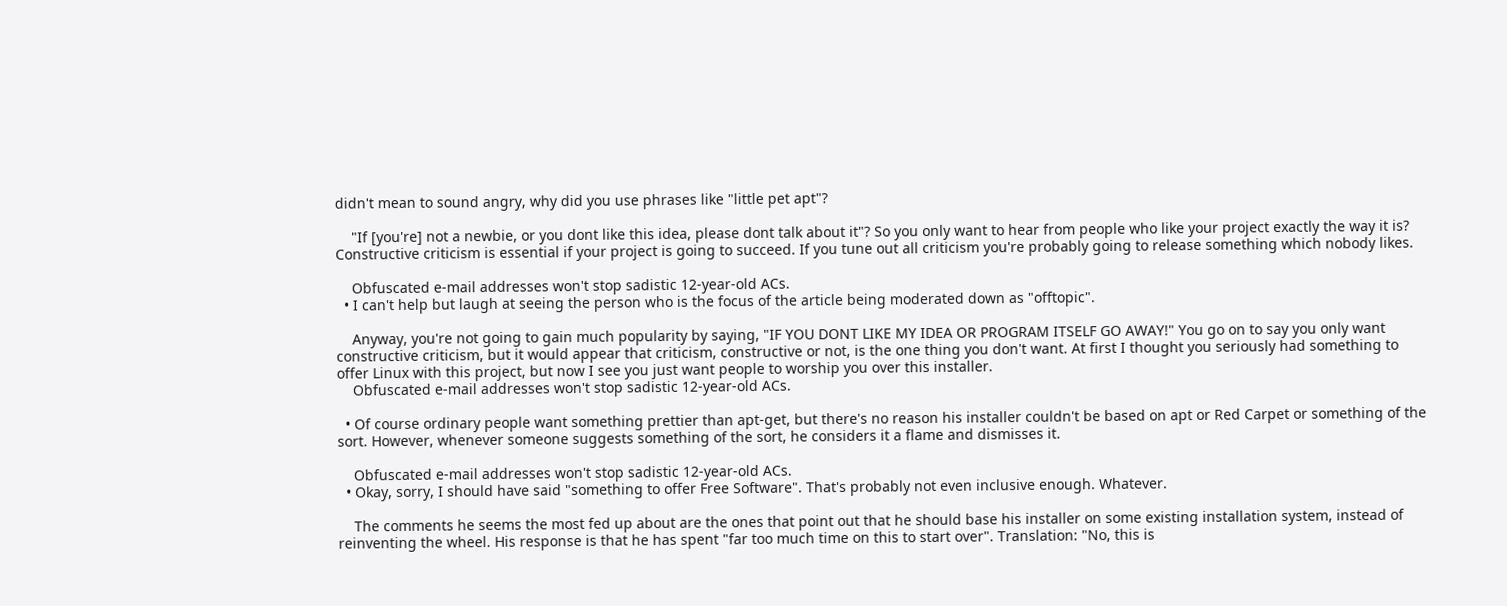didn't mean to sound angry, why did you use phrases like "little pet apt"?

    "If [you're] not a newbie, or you dont like this idea, please dont talk about it"? So you only want to hear from people who like your project exactly the way it is? Constructive criticism is essential if your project is going to succeed. If you tune out all criticism you're probably going to release something which nobody likes.

    Obfuscated e-mail addresses won't stop sadistic 12-year-old ACs.
  • I can't help but laugh at seeing the person who is the focus of the article being moderated down as "offtopic".

    Anyway, you're not going to gain much popularity by saying, "IF YOU DONT LIKE MY IDEA OR PROGRAM ITSELF GO AWAY!" You go on to say you only want constructive criticism, but it would appear that criticism, constructive or not, is the one thing you don't want. At first I thought you seriously had something to offer Linux with this project, but now I see you just want people to worship you over this installer.
    Obfuscated e-mail addresses won't stop sadistic 12-year-old ACs.

  • Of course ordinary people want something prettier than apt-get, but there's no reason his installer couldn't be based on apt or Red Carpet or something of the sort. However, whenever someone suggests something of the sort, he considers it a flame and dismisses it.

    Obfuscated e-mail addresses won't stop sadistic 12-year-old ACs.
  • Okay, sorry, I should have said "something to offer Free Software". That's probably not even inclusive enough. Whatever.

    The comments he seems the most fed up about are the ones that point out that he should base his installer on some existing installation system, instead of reinventing the wheel. His response is that he has spent "far too much time on this to start over". Translation: "No, this is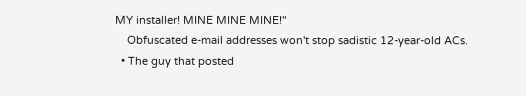MY installer! MINE MINE MINE!"
    Obfuscated e-mail addresses won't stop sadistic 12-year-old ACs.
  • The guy that posted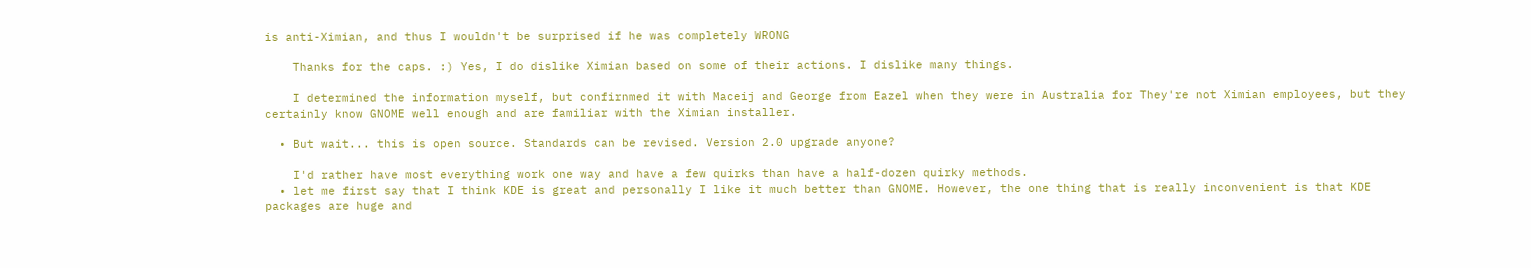is anti-Ximian, and thus I wouldn't be surprised if he was completely WRONG

    Thanks for the caps. :) Yes, I do dislike Ximian based on some of their actions. I dislike many things.

    I determined the information myself, but confirnmed it with Maceij and George from Eazel when they were in Australia for They're not Ximian employees, but they certainly know GNOME well enough and are familiar with the Ximian installer.

  • But wait... this is open source. Standards can be revised. Version 2.0 upgrade anyone?

    I'd rather have most everything work one way and have a few quirks than have a half-dozen quirky methods.
  • let me first say that I think KDE is great and personally I like it much better than GNOME. However, the one thing that is really inconvenient is that KDE packages are huge and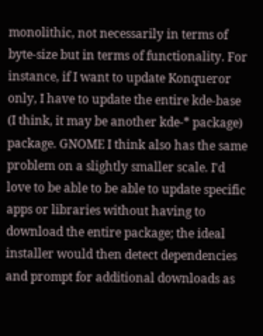monolithic, not necessarily in terms of byte-size but in terms of functionality. For instance, if I want to update Konqueror only, I have to update the entire kde-base (I think, it may be another kde-* package) package. GNOME I think also has the same problem on a slightly smaller scale. I'd love to be able to be able to update specific apps or libraries without having to download the entire package; the ideal installer would then detect dependencies and prompt for additional downloads as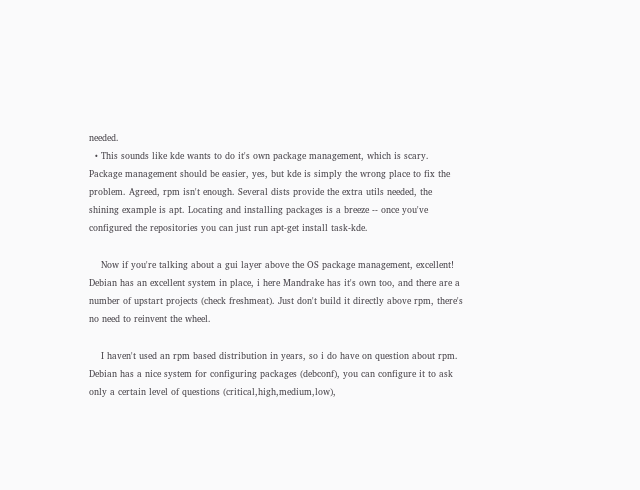needed.
  • This sounds like kde wants to do it's own package management, which is scary. Package management should be easier, yes, but kde is simply the wrong place to fix the problem. Agreed, rpm isn't enough. Several dists provide the extra utils needed, the shining example is apt. Locating and installing packages is a breeze -- once you've configured the repositories you can just run apt-get install task-kde.

    Now if you're talking about a gui layer above the OS package management, excellent! Debian has an excellent system in place, i here Mandrake has it's own too, and there are a number of upstart projects (check freshmeat). Just don't build it directly above rpm, there's no need to reinvent the wheel.

    I haven't used an rpm based distribution in years, so i do have on question about rpm. Debian has a nice system for configuring packages (debconf), you can configure it to ask only a certain level of questions (critical,high,medium,low),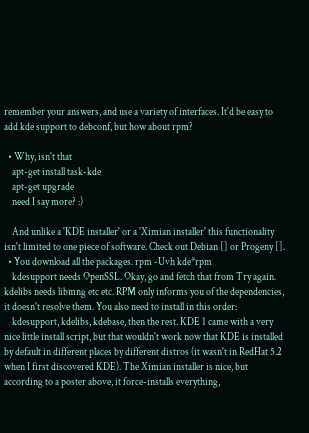remember your answers, and use a variety of interfaces. It'd be easy to add kde support to debconf, but how about rpm?

  • Why, isn't that
    apt-get install task-kde
    apt-get upgrade
    need I say more? :)

    And unlike a 'KDE installer' or a 'Ximian installer' this functionality isn't limited to one piece of software. Check out Debian [] or Progeny [].
  • You download all the packages. rpm -Uvh kde*rpm
    kdesupport needs OpenSSL. Okay, go and fetch that from Try again. kdelibs needs libmng etc etc. RPM only informs you of the dependencies, it doesn't resolve them. You also need to install in this order:
    kdesupport, kdelibs, kdebase, then the rest. KDE 1 came with a very nice little install script, but that wouldn't work now that KDE is installed by default in different places by different distros (it wasn't in RedHat 5.2 when I first discovered KDE). The Ximian installer is nice, but according to a poster above, it force-installs everything,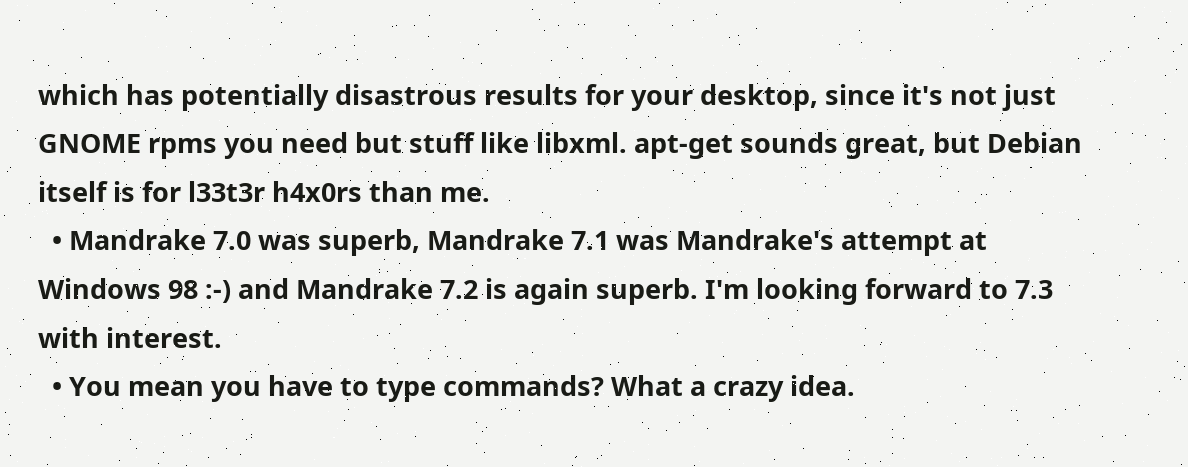which has potentially disastrous results for your desktop, since it's not just GNOME rpms you need but stuff like libxml. apt-get sounds great, but Debian itself is for l33t3r h4x0rs than me.
  • Mandrake 7.0 was superb, Mandrake 7.1 was Mandrake's attempt at Windows 98 :-) and Mandrake 7.2 is again superb. I'm looking forward to 7.3 with interest.
  • You mean you have to type commands? What a crazy idea.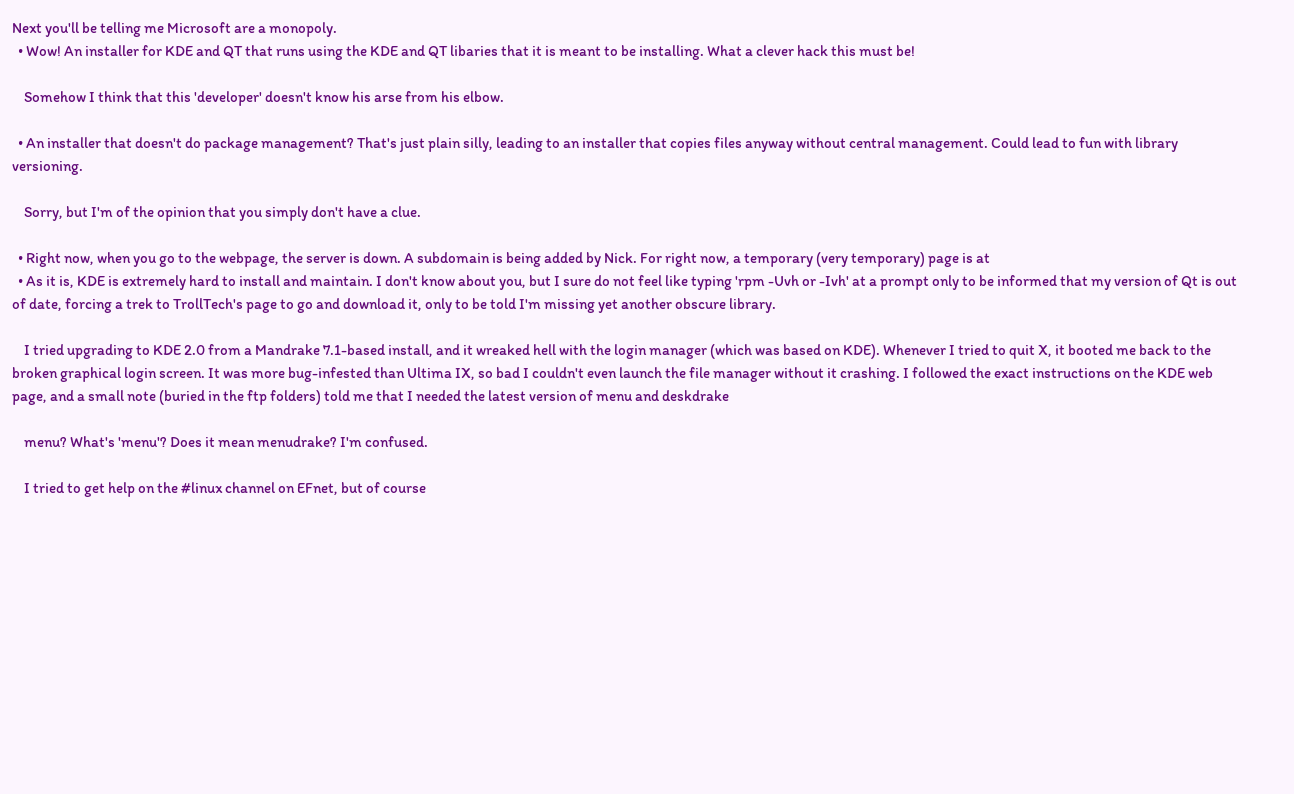Next you'll be telling me Microsoft are a monopoly.
  • Wow! An installer for KDE and QT that runs using the KDE and QT libaries that it is meant to be installing. What a clever hack this must be!

    Somehow I think that this 'developer' doesn't know his arse from his elbow.

  • An installer that doesn't do package management? That's just plain silly, leading to an installer that copies files anyway without central management. Could lead to fun with library versioning.

    Sorry, but I'm of the opinion that you simply don't have a clue.

  • Right now, when you go to the webpage, the server is down. A subdomain is being added by Nick. For right now, a temporary (very temporary) page is at
  • As it is, KDE is extremely hard to install and maintain. I don't know about you, but I sure do not feel like typing 'rpm -Uvh or -Ivh' at a prompt only to be informed that my version of Qt is out of date, forcing a trek to TrollTech's page to go and download it, only to be told I'm missing yet another obscure library.

    I tried upgrading to KDE 2.0 from a Mandrake 7.1-based install, and it wreaked hell with the login manager (which was based on KDE). Whenever I tried to quit X, it booted me back to the broken graphical login screen. It was more bug-infested than Ultima IX, so bad I couldn't even launch the file manager without it crashing. I followed the exact instructions on the KDE web page, and a small note (buried in the ftp folders) told me that I needed the latest version of menu and deskdrake

    menu? What's 'menu'? Does it mean menudrake? I'm confused.

    I tried to get help on the #linux channel on EFnet, but of course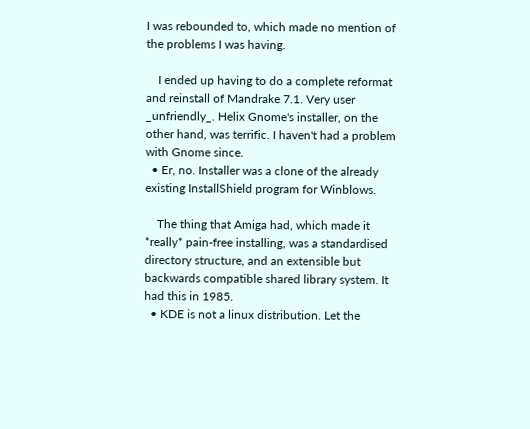I was rebounded to, which made no mention of the problems I was having.

    I ended up having to do a complete reformat and reinstall of Mandrake 7.1. Very user _unfriendly_. Helix Gnome's installer, on the other hand, was terrific. I haven't had a problem with Gnome since.
  • Er, no. Installer was a clone of the already existing InstallShield program for Winblows.

    The thing that Amiga had, which made it *really* pain-free installing, was a standardised directory structure, and an extensible but backwards compatible shared library system. It had this in 1985.
  • KDE is not a linux distribution. Let the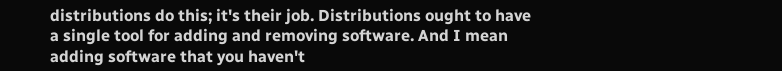distributions do this; it's their job. Distributions ought to have a single tool for adding and removing software. And I mean adding software that you haven't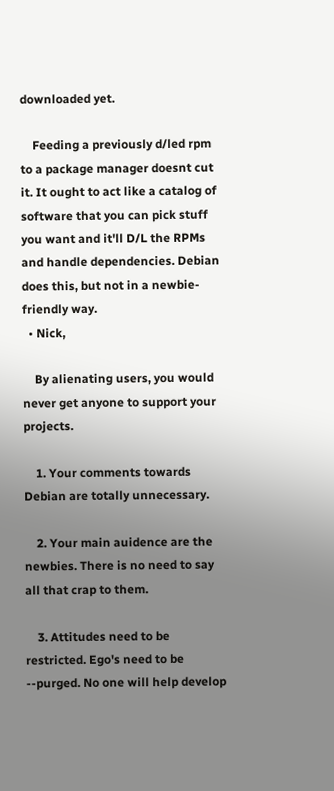downloaded yet.

    Feeding a previously d/led rpm to a package manager doesnt cut it. It ought to act like a catalog of software that you can pick stuff you want and it'll D/L the RPMs and handle dependencies. Debian does this, but not in a newbie-friendly way.
  • Nick,

    By alienating users, you would never get anyone to support your projects.

    1. Your comments towards Debian are totally unnecessary.

    2. Your main auidence are the newbies. There is no need to say all that crap to them.

    3. Attitudes need to be restricted. Ego's need to be --purged. No one will help develop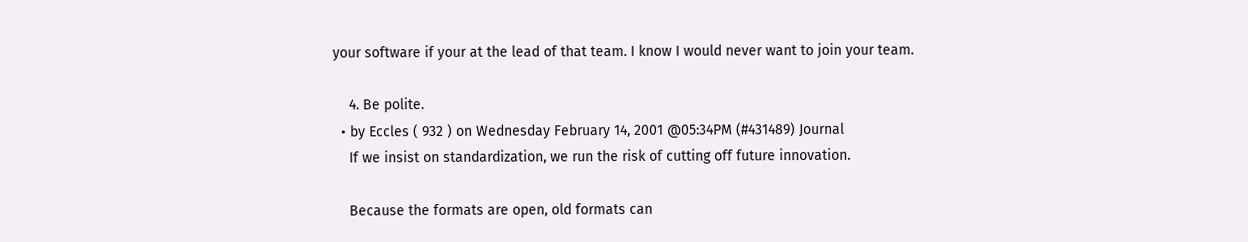your software if your at the lead of that team. I know I would never want to join your team.

    4. Be polite.
  • by Eccles ( 932 ) on Wednesday February 14, 2001 @05:34PM (#431489) Journal
    If we insist on standardization, we run the risk of cutting off future innovation.

    Because the formats are open, old formats can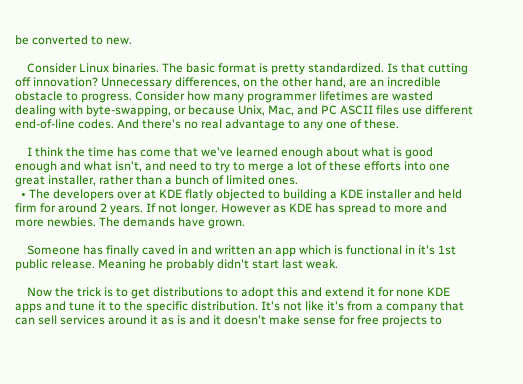be converted to new.

    Consider Linux binaries. The basic format is pretty standardized. Is that cutting off innovation? Unnecessary differences, on the other hand, are an incredible obstacle to progress. Consider how many programmer lifetimes are wasted dealing with byte-swapping, or because Unix, Mac, and PC ASCII files use different end-of-line codes. And there's no real advantage to any one of these.

    I think the time has come that we've learned enough about what is good enough and what isn't, and need to try to merge a lot of these efforts into one great installer, rather than a bunch of limited ones.
  • The developers over at KDE flatly objected to building a KDE installer and held firm for around 2 years. If not longer. However as KDE has spread to more and more newbies. The demands have grown.

    Someone has finally caved in and written an app which is functional in it's 1st public release. Meaning he probably didn't start last weak.

    Now the trick is to get distributions to adopt this and extend it for none KDE apps and tune it to the specific distribution. It's not like it's from a company that can sell services around it as is and it doesn't make sense for free projects to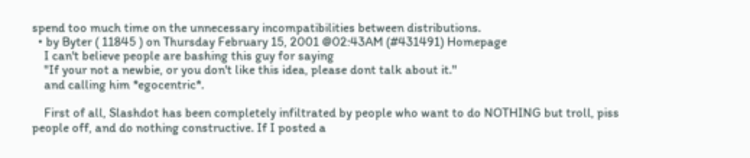spend too much time on the unnecessary incompatibilities between distributions.
  • by Byter ( 11845 ) on Thursday February 15, 2001 @02:43AM (#431491) Homepage
    I can't believe people are bashing this guy for saying
    "If your not a newbie, or you don't like this idea, please dont talk about it."
    and calling him *egocentric*.

    First of all, Slashdot has been completely infiltrated by people who want to do NOTHING but troll, piss people off, and do nothing constructive. If I posted a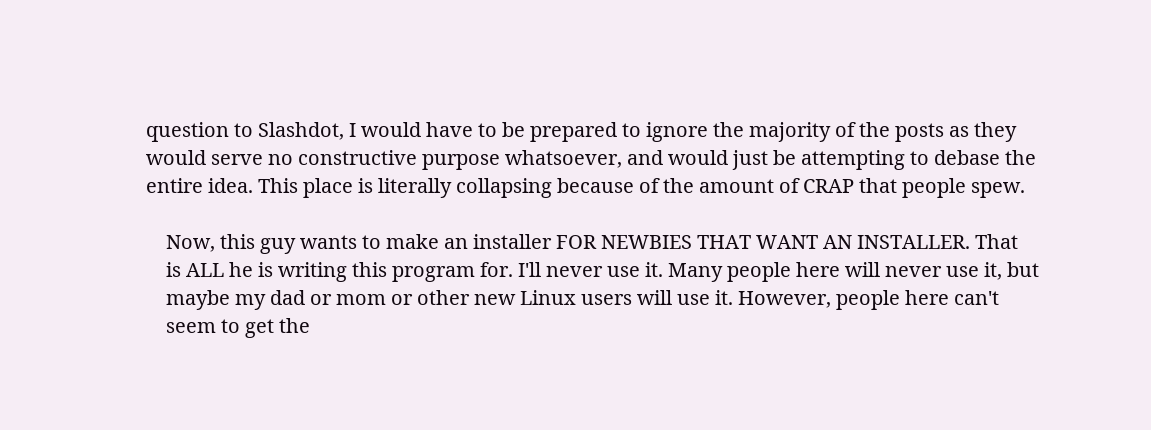question to Slashdot, I would have to be prepared to ignore the majority of the posts as they would serve no constructive purpose whatsoever, and would just be attempting to debase the entire idea. This place is literally collapsing because of the amount of CRAP that people spew.

    Now, this guy wants to make an installer FOR NEWBIES THAT WANT AN INSTALLER. That
    is ALL he is writing this program for. I'll never use it. Many people here will never use it, but
    maybe my dad or mom or other new Linux users will use it. However, people here can't
    seem to get the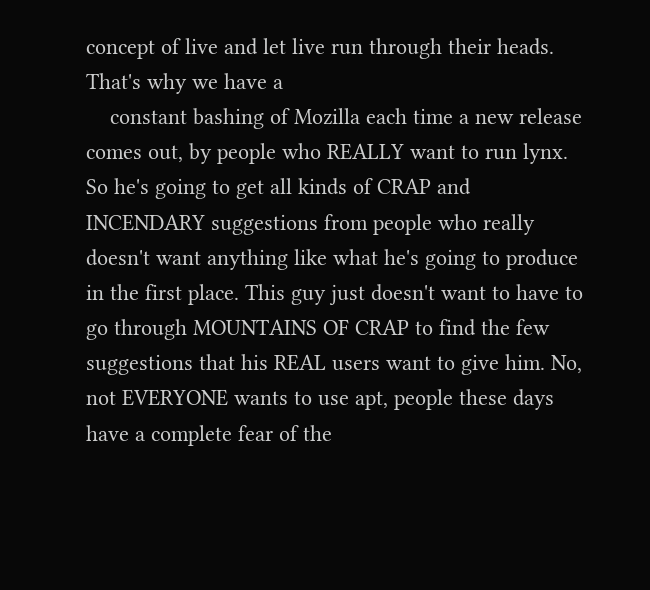concept of live and let live run through their heads. That's why we have a
    constant bashing of Mozilla each time a new release comes out, by people who REALLY want to run lynx. So he's going to get all kinds of CRAP and INCENDARY suggestions from people who really doesn't want anything like what he's going to produce in the first place. This guy just doesn't want to have to go through MOUNTAINS OF CRAP to find the few suggestions that his REAL users want to give him. No, not EVERYONE wants to use apt, people these days have a complete fear of the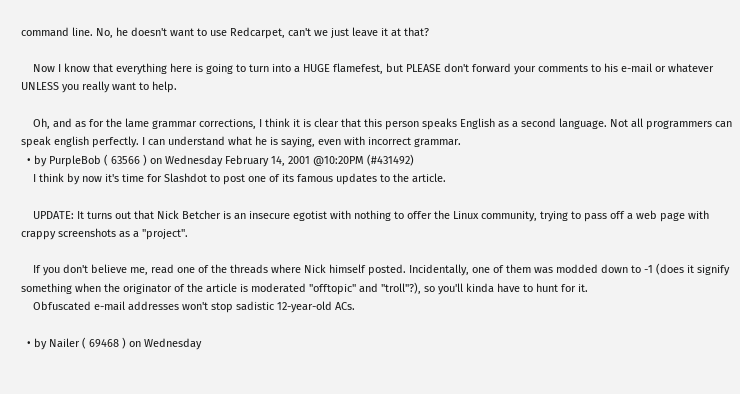command line. No, he doesn't want to use Redcarpet, can't we just leave it at that?

    Now I know that everything here is going to turn into a HUGE flamefest, but PLEASE don't forward your comments to his e-mail or whatever UNLESS you really want to help.

    Oh, and as for the lame grammar corrections, I think it is clear that this person speaks English as a second language. Not all programmers can speak english perfectly. I can understand what he is saying, even with incorrect grammar.
  • by PurpleBob ( 63566 ) on Wednesday February 14, 2001 @10:20PM (#431492)
    I think by now it's time for Slashdot to post one of its famous updates to the article.

    UPDATE: It turns out that Nick Betcher is an insecure egotist with nothing to offer the Linux community, trying to pass off a web page with crappy screenshots as a "project".

    If you don't believe me, read one of the threads where Nick himself posted. Incidentally, one of them was modded down to -1 (does it signify something when the originator of the article is moderated "offtopic" and "troll"?), so you'll kinda have to hunt for it.
    Obfuscated e-mail addresses won't stop sadistic 12-year-old ACs.

  • by Nailer ( 69468 ) on Wednesday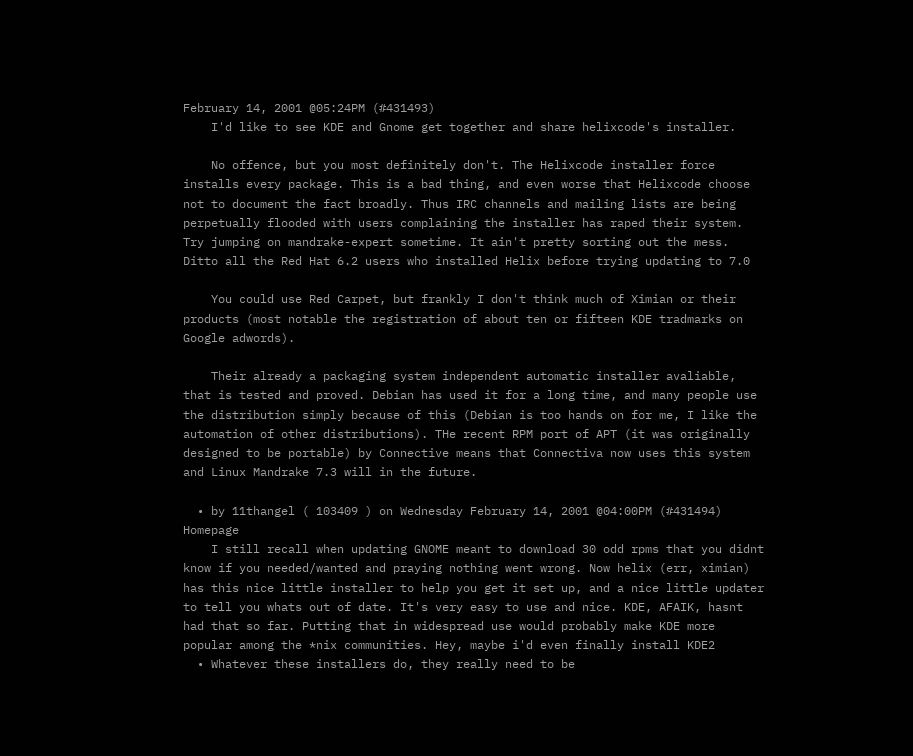February 14, 2001 @05:24PM (#431493)
    I'd like to see KDE and Gnome get together and share helixcode's installer.

    No offence, but you most definitely don't. The Helixcode installer force installs every package. This is a bad thing, and even worse that Helixcode choose not to document the fact broadly. Thus IRC channels and mailing lists are being perpetually flooded with users complaining the installer has raped their system. Try jumping on mandrake-expert sometime. It ain't pretty sorting out the mess. Ditto all the Red Hat 6.2 users who installed Helix before trying updating to 7.0

    You could use Red Carpet, but frankly I don't think much of Ximian or their products (most notable the registration of about ten or fifteen KDE tradmarks on Google adwords).

    Their already a packaging system independent automatic installer avaliable, that is tested and proved. Debian has used it for a long time, and many people use the distribution simply because of this (Debian is too hands on for me, I like the automation of other distributions). THe recent RPM port of APT (it was originally designed to be portable) by Connective means that Connectiva now uses this system and Linux Mandrake 7.3 will in the future.

  • by 11thangel ( 103409 ) on Wednesday February 14, 2001 @04:00PM (#431494) Homepage
    I still recall when updating GNOME meant to download 30 odd rpms that you didnt know if you needed/wanted and praying nothing went wrong. Now helix (err, ximian) has this nice little installer to help you get it set up, and a nice little updater to tell you whats out of date. It's very easy to use and nice. KDE, AFAIK, hasnt had that so far. Putting that in widespread use would probably make KDE more popular among the *nix communities. Hey, maybe i'd even finally install KDE2
  • Whatever these installers do, they really need to be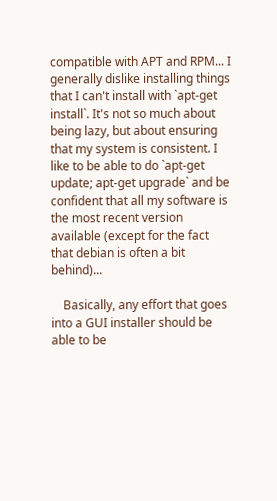compatible with APT and RPM... I generally dislike installing things that I can't install with `apt-get install`. It's not so much about being lazy, but about ensuring that my system is consistent. I like to be able to do `apt-get update; apt-get upgrade` and be confident that all my software is the most recent version available (except for the fact that debian is often a bit behind)...

    Basically, any effort that goes into a GUI installer should be able to be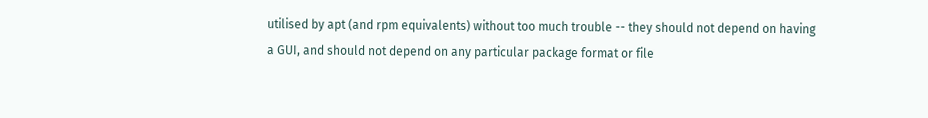utilised by apt (and rpm equivalents) without too much trouble -- they should not depend on having a GUI, and should not depend on any particular package format or file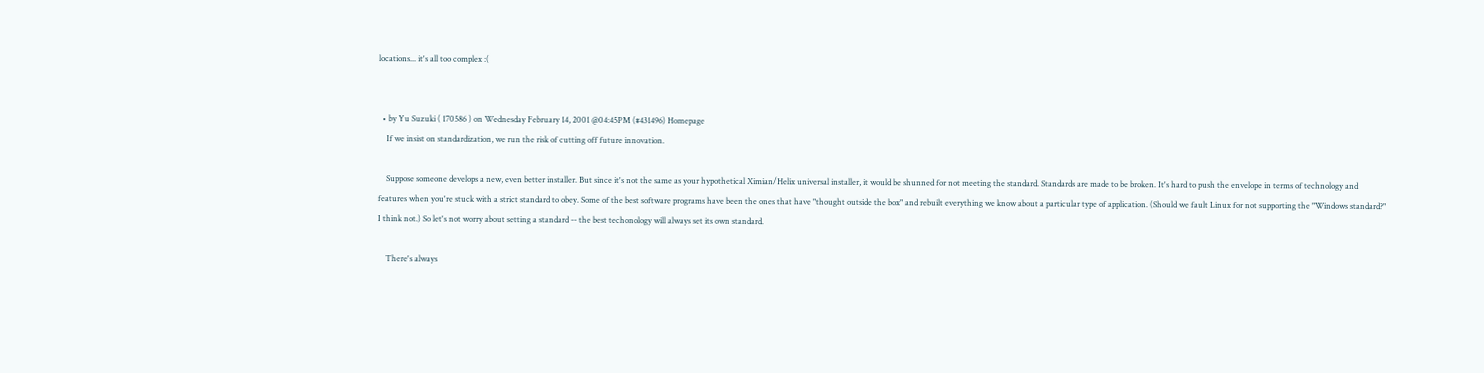locations... it's all too complex :(


  • by Yu Suzuki ( 170586 ) on Wednesday February 14, 2001 @04:45PM (#431496) Homepage
    If we insist on standardization, we run the risk of cutting off future innovation.

    Suppose someone develops a new, even better installer. But since it's not the same as your hypothetical Ximian/Helix universal installer, it would be shunned for not meeting the standard. Standards are made to be broken. It's hard to push the envelope in terms of technology and features when you're stuck with a strict standard to obey. Some of the best software programs have been the ones that have "thought outside the box" and rebuilt everything we know about a particular type of application. (Should we fault Linux for not supporting the "Windows standard?" I think not.) So let's not worry about setting a standard -- the best techonology will always set its own standard.

    There's always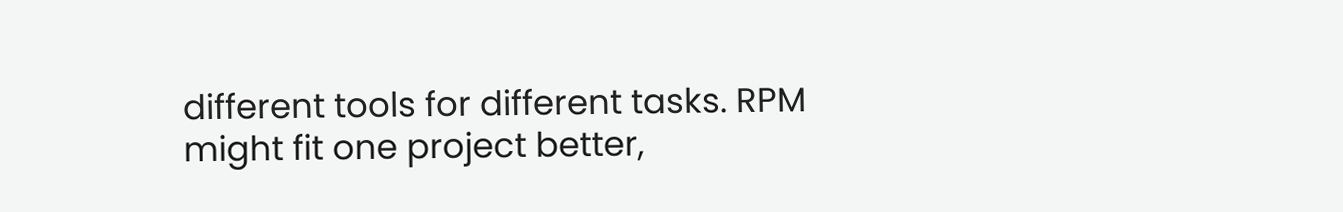different tools for different tasks. RPM might fit one project better,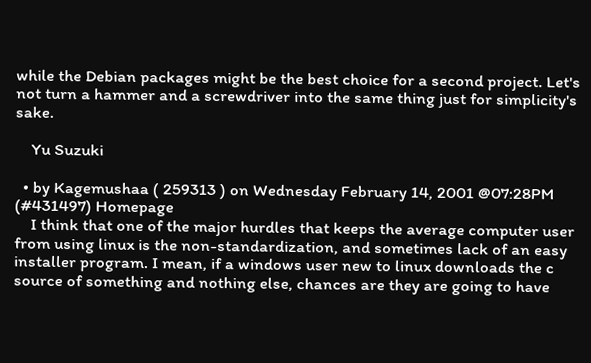while the Debian packages might be the best choice for a second project. Let's not turn a hammer and a screwdriver into the same thing just for simplicity's sake.

    Yu Suzuki

  • by Kagemushaa ( 259313 ) on Wednesday February 14, 2001 @07:28PM (#431497) Homepage
    I think that one of the major hurdles that keeps the average computer user from using linux is the non-standardization, and sometimes lack of an easy installer program. I mean, if a windows user new to linux downloads the c source of something and nothing else, chances are they are going to have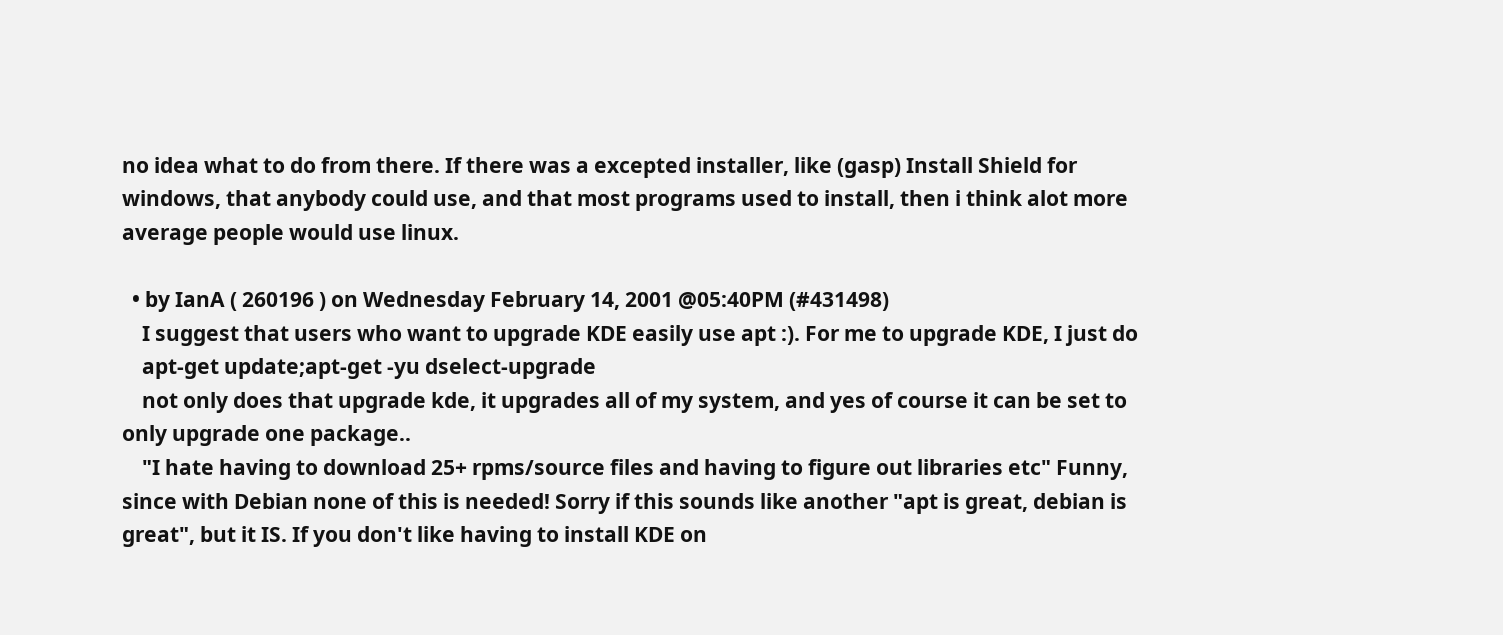no idea what to do from there. If there was a excepted installer, like (gasp) Install Shield for windows, that anybody could use, and that most programs used to install, then i think alot more average people would use linux.

  • by IanA ( 260196 ) on Wednesday February 14, 2001 @05:40PM (#431498)
    I suggest that users who want to upgrade KDE easily use apt :). For me to upgrade KDE, I just do
    apt-get update;apt-get -yu dselect-upgrade
    not only does that upgrade kde, it upgrades all of my system, and yes of course it can be set to only upgrade one package..
    "I hate having to download 25+ rpms/source files and having to figure out libraries etc" Funny, since with Debian none of this is needed! Sorry if this sounds like another "apt is great, debian is great", but it IS. If you don't like having to install KDE on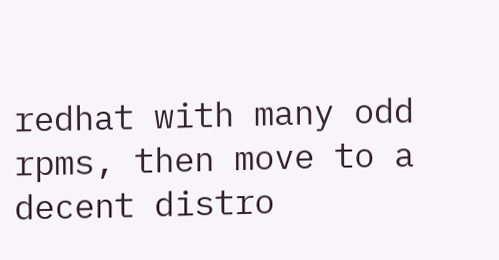redhat with many odd rpms, then move to a decent distro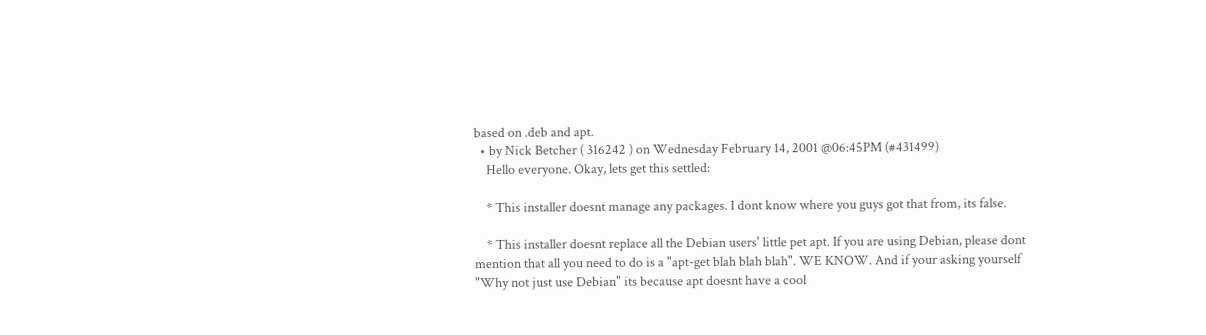based on .deb and apt.
  • by Nick Betcher ( 316242 ) on Wednesday February 14, 2001 @06:45PM (#431499)
    Hello everyone. Okay, lets get this settled:

    * This installer doesnt manage any packages. I dont know where you guys got that from, its false.

    * This installer doesnt replace all the Debian users' little pet apt. If you are using Debian, please dont mention that all you need to do is a "apt-get blah blah blah". WE KNOW. And if your asking yourself "Why not just use Debian" its because apt doesnt have a cool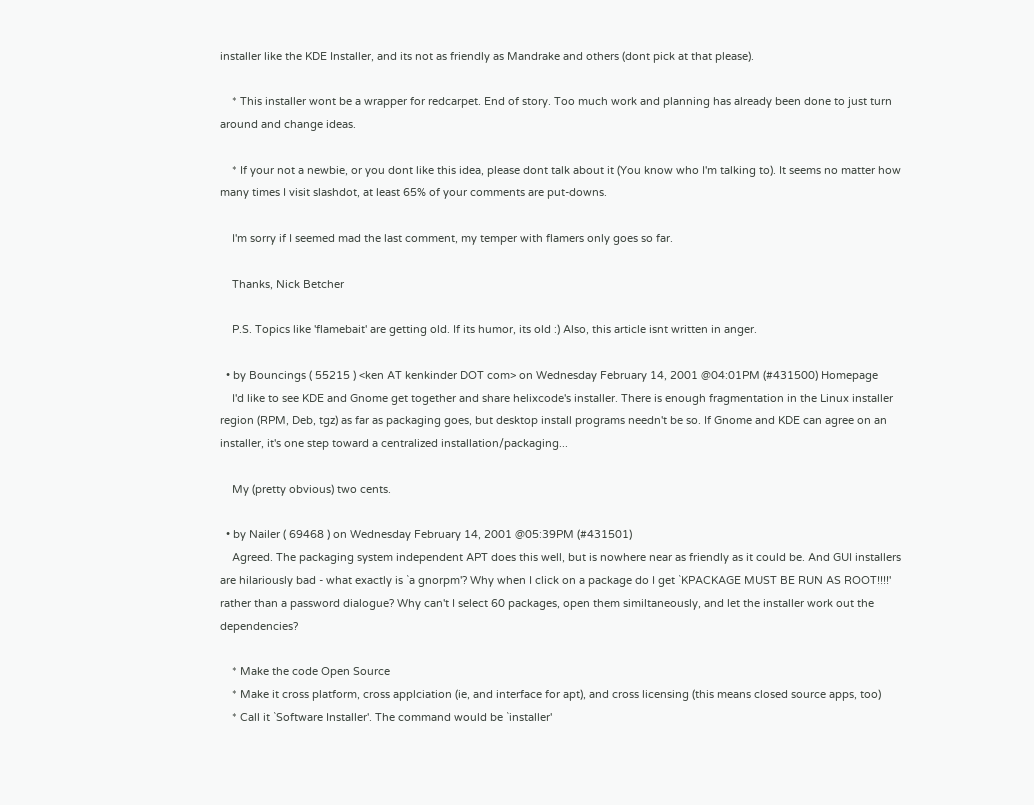installer like the KDE Installer, and its not as friendly as Mandrake and others (dont pick at that please).

    * This installer wont be a wrapper for redcarpet. End of story. Too much work and planning has already been done to just turn around and change ideas.

    * If your not a newbie, or you dont like this idea, please dont talk about it (You know who I'm talking to). It seems no matter how many times I visit slashdot, at least 65% of your comments are put-downs.

    I'm sorry if I seemed mad the last comment, my temper with flamers only goes so far.

    Thanks, Nick Betcher

    P.S. Topics like 'flamebait' are getting old. If its humor, its old :) Also, this article isnt written in anger.

  • by Bouncings ( 55215 ) <ken AT kenkinder DOT com> on Wednesday February 14, 2001 @04:01PM (#431500) Homepage
    I'd like to see KDE and Gnome get together and share helixcode's installer. There is enough fragmentation in the Linux installer region (RPM, Deb, tgz) as far as packaging goes, but desktop install programs needn't be so. If Gnome and KDE can agree on an installer, it's one step toward a centralized installation/packaging...

    My (pretty obvious) two cents.

  • by Nailer ( 69468 ) on Wednesday February 14, 2001 @05:39PM (#431501)
    Agreed. The packaging system independent APT does this well, but is nowhere near as friendly as it could be. And GUI installers are hilariously bad - what exactly is `a gnorpm'? Why when I click on a package do I get `KPACKAGE MUST BE RUN AS ROOT!!!!' rather than a password dialogue? Why can't I select 60 packages, open them similtaneously, and let the installer work out the dependencies?

    * Make the code Open Source
    * Make it cross platform, cross applciation (ie, and interface for apt), and cross licensing (this means closed source apps, too)
    * Call it `Software Installer'. The command would be `installer'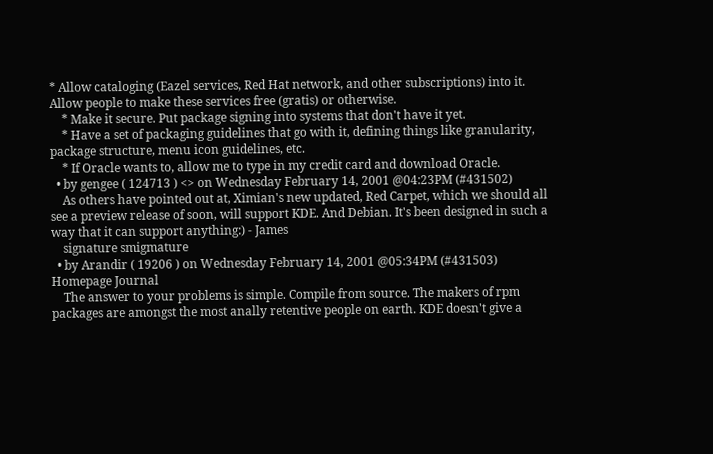* Allow cataloging (Eazel services, Red Hat network, and other subscriptions) into it. Allow people to make these services free (gratis) or otherwise.
    * Make it secure. Put package signing into systems that don't have it yet.
    * Have a set of packaging guidelines that go with it, defining things like granularity, package structure, menu icon guidelines, etc.
    * If Oracle wants to, allow me to type in my credit card and download Oracle.
  • by gengee ( 124713 ) <> on Wednesday February 14, 2001 @04:23PM (#431502)
    As others have pointed out at, Ximian's new updated, Red Carpet, which we should all see a preview release of soon, will support KDE. And Debian. It's been designed in such a way that it can support anything:) - James
    signature smigmature
  • by Arandir ( 19206 ) on Wednesday February 14, 2001 @05:34PM (#431503) Homepage Journal
    The answer to your problems is simple. Compile from source. The makers of rpm packages are amongst the most anally retentive people on earth. KDE doesn't give a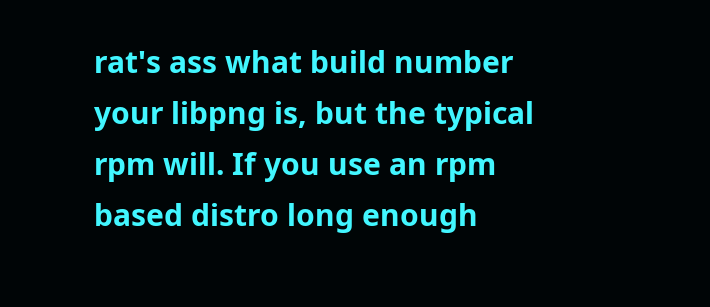rat's ass what build number your libpng is, but the typical rpm will. If you use an rpm based distro long enough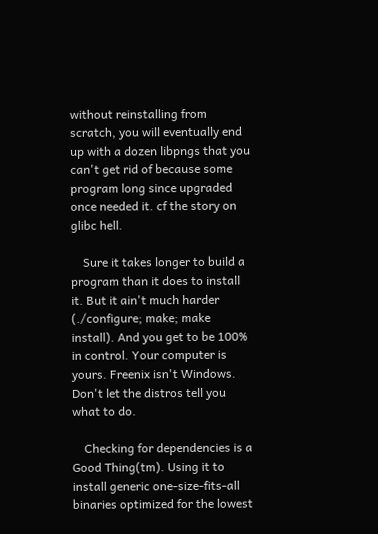without reinstalling from scratch, you will eventually end up with a dozen libpngs that you can't get rid of because some program long since upgraded once needed it. cf the story on glibc hell.

    Sure it takes longer to build a program than it does to install it. But it ain't much harder (./configure; make; make install). And you get to be 100% in control. Your computer is yours. Freenix isn't Windows. Don't let the distros tell you what to do.

    Checking for dependencies is a Good Thing(tm). Using it to install generic one-size-fits-all binaries optimized for the lowest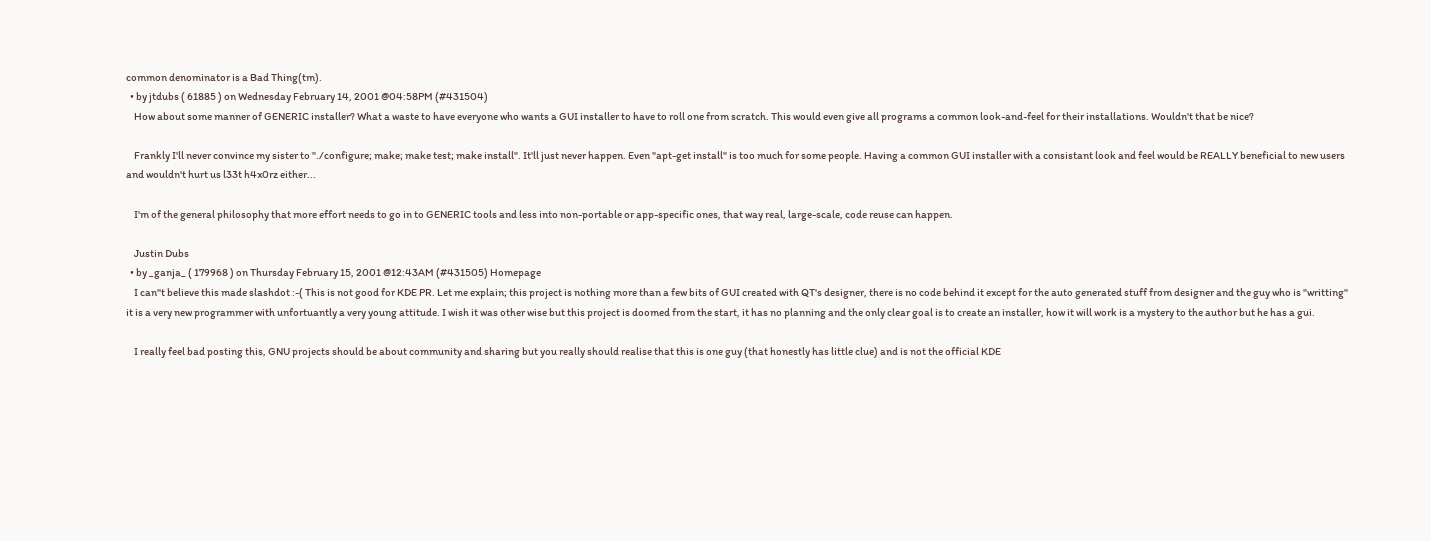common denominator is a Bad Thing(tm).
  • by jtdubs ( 61885 ) on Wednesday February 14, 2001 @04:58PM (#431504)
    How about some manner of GENERIC installer? What a waste to have everyone who wants a GUI installer to have to roll one from scratch. This would even give all programs a common look-and-feel for their installations. Wouldn't that be nice?

    Frankly I'll never convince my sister to "./configure; make; make test; make install". It'll just never happen. Even "apt-get install" is too much for some people. Having a common GUI installer with a consistant look and feel would be REALLY beneficial to new users and wouldn't hurt us l33t h4x0rz either...

    I'm of the general philosophy that more effort needs to go in to GENERIC tools and less into non-portable or app-specific ones, that way real, large-scale, code reuse can happen.

    Justin Dubs
  • by _ganja_ ( 179968 ) on Thursday February 15, 2001 @12:43AM (#431505) Homepage
    I can''t believe this made slashdot :-( This is not good for KDE PR. Let me explain; this project is nothing more than a few bits of GUI created with QT's designer, there is no code behind it except for the auto generated stuff from designer and the guy who is "writting" it is a very new programmer with unfortuantly a very young attitude. I wish it was other wise but this project is doomed from the start, it has no planning and the only clear goal is to create an installer, how it will work is a mystery to the author but he has a gui.

    I really feel bad posting this, GNU projects should be about community and sharing but you really should realise that this is one guy (that honestly has little clue) and is not the official KDE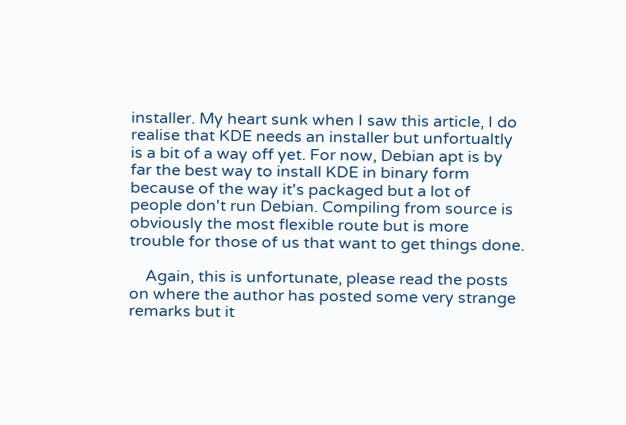installer. My heart sunk when I saw this article, I do realise that KDE needs an installer but unfortualtly is a bit of a way off yet. For now, Debian apt is by far the best way to install KDE in binary form because of the way it's packaged but a lot of people don't run Debian. Compiling from source is obviously the most flexible route but is more trouble for those of us that want to get things done.

    Again, this is unfortunate, please read the posts on where the author has posted some very strange remarks but it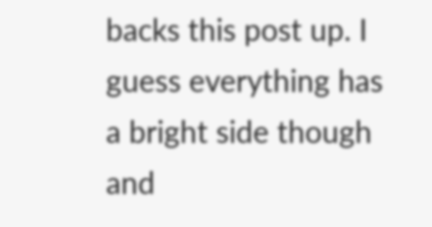backs this post up. I guess everything has a bright side though and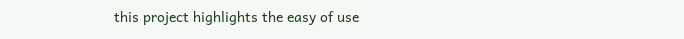this project highlights the easy of use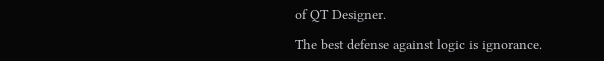of QT Designer.

The best defense against logic is ignorance.